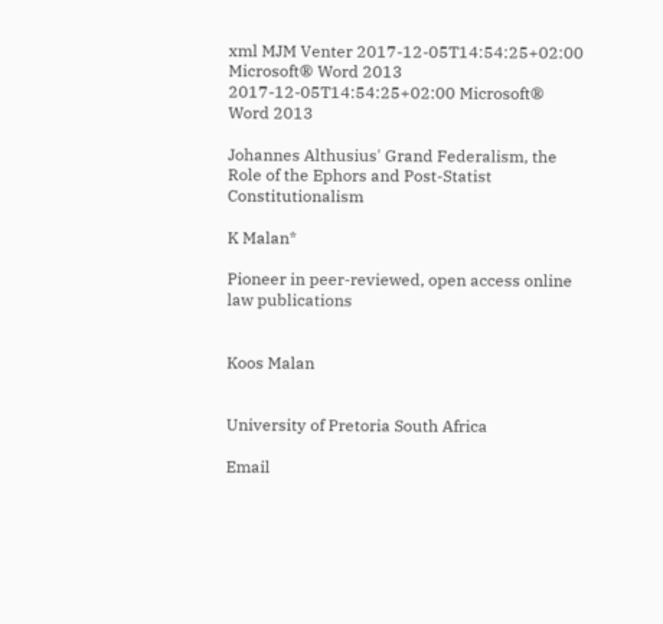xml MJM Venter 2017-12-05T14:54:25+02:00 Microsoft® Word 2013 2017-12-05T14:54:25+02:00 Microsoft® Word 2013

Johannes Althusius' Grand Federalism, the Role of the Ephors and Post-Statist Constitutionalism

K Malan*

Pioneer in peer-reviewed, open access online law publications


Koos Malan


University of Pretoria South Africa

Email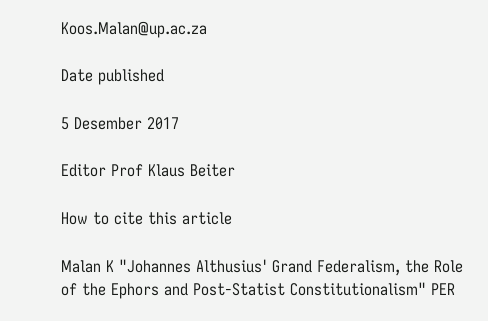Koos.Malan@up.ac.za

Date published

5 Desember 2017

Editor Prof Klaus Beiter

How to cite this article

Malan K "Johannes Althusius' Grand Federalism, the Role of the Ephors and Post-Statist Constitutionalism" PER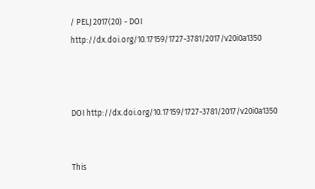/ PELJ 2017(20) - DOI http://dx.doi.org/10.17159/1727-3781/2017/v20i0a1350



DOI http://dx.doi.org/10.17159/1727-3781/2017/v20i0a1350


This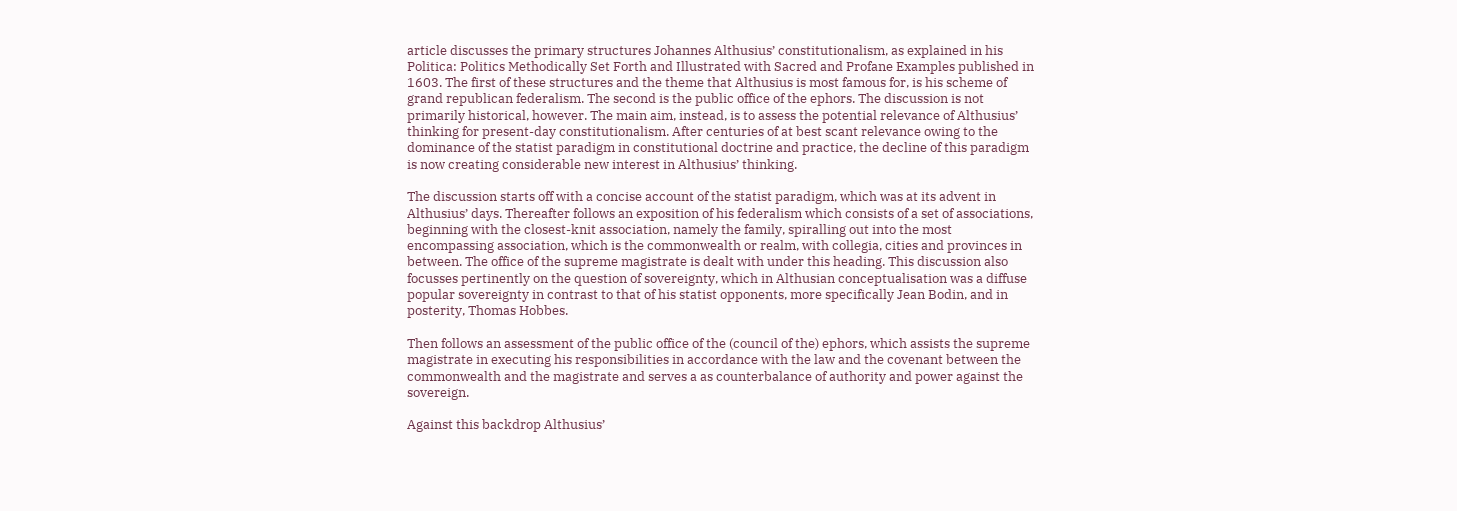article discusses the primary structures Johannes Althusius’ constitutionalism, as explained in his Politica: Politics Methodically Set Forth and Illustrated with Sacred and Profane Examples published in 1603. The first of these structures and the theme that Althusius is most famous for, is his scheme of grand republican federalism. The second is the public office of the ephors. The discussion is not primarily historical, however. The main aim, instead, is to assess the potential relevance of Althusius’ thinking for present-day constitutionalism. After centuries of at best scant relevance owing to the dominance of the statist paradigm in constitutional doctrine and practice, the decline of this paradigm is now creating considerable new interest in Althusius’ thinking.

The discussion starts off with a concise account of the statist paradigm, which was at its advent in Althusius’ days. Thereafter follows an exposition of his federalism which consists of a set of associations, beginning with the closest-knit association, namely the family, spiralling out into the most encompassing association, which is the commonwealth or realm, with collegia, cities and provinces in between. The office of the supreme magistrate is dealt with under this heading. This discussion also focusses pertinently on the question of sovereignty, which in Althusian conceptualisation was a diffuse popular sovereignty in contrast to that of his statist opponents, more specifically Jean Bodin, and in posterity, Thomas Hobbes.

Then follows an assessment of the public office of the (council of the) ephors, which assists the supreme magistrate in executing his responsibilities in accordance with the law and the covenant between the commonwealth and the magistrate and serves a as counterbalance of authority and power against the sovereign.

Against this backdrop Althusius’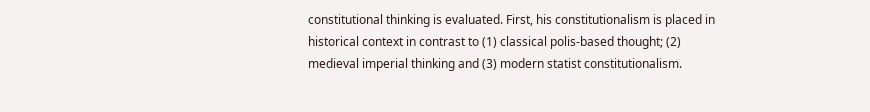constitutional thinking is evaluated. First, his constitutionalism is placed in historical context in contrast to (1) classical polis-based thought; (2) medieval imperial thinking and (3) modern statist constitutionalism.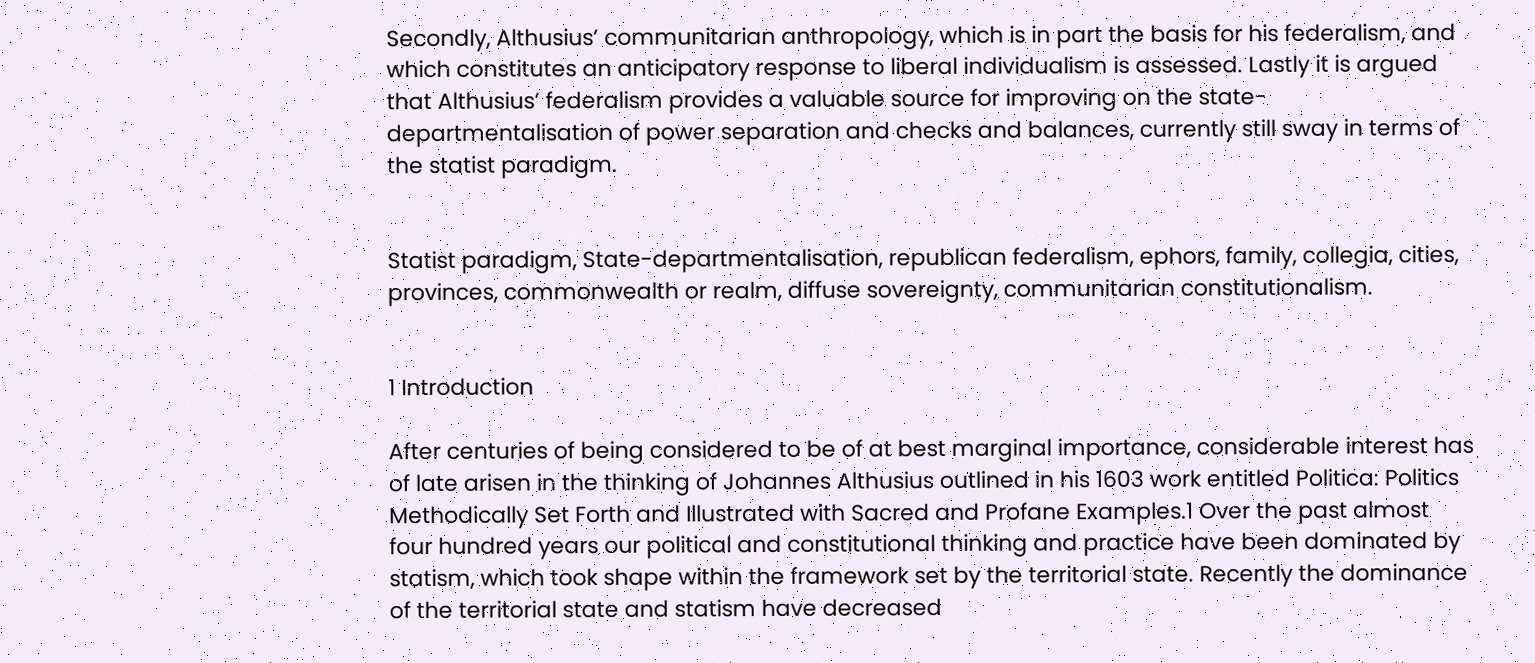Secondly, Althusius’ communitarian anthropology, which is in part the basis for his federalism, and which constitutes an anticipatory response to liberal individualism is assessed. Lastly it is argued that Althusius’ federalism provides a valuable source for improving on the state-departmentalisation of power separation and checks and balances, currently still sway in terms of the statist paradigm.


Statist paradigm, State-departmentalisation, republican federalism, ephors, family, collegia, cities, provinces, commonwealth or realm, diffuse sovereignty, communitarian constitutionalism.


1 Introduction

After centuries of being considered to be of at best marginal importance, considerable interest has of late arisen in the thinking of Johannes Althusius outlined in his 1603 work entitled Politica: Politics Methodically Set Forth and Illustrated with Sacred and Profane Examples.1 Over the past almost four hundred years our political and constitutional thinking and practice have been dominated by statism, which took shape within the framework set by the territorial state. Recently the dominance of the territorial state and statism have decreased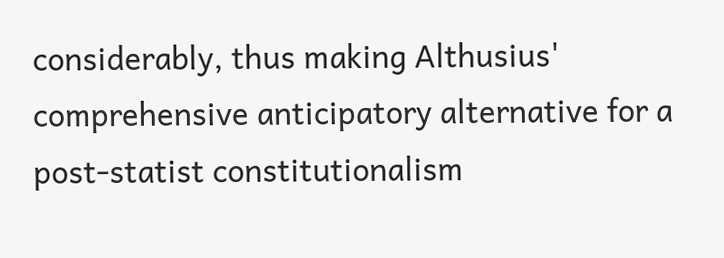considerably, thus making Althusius' comprehensive anticipatory alternative for a post-statist constitutionalism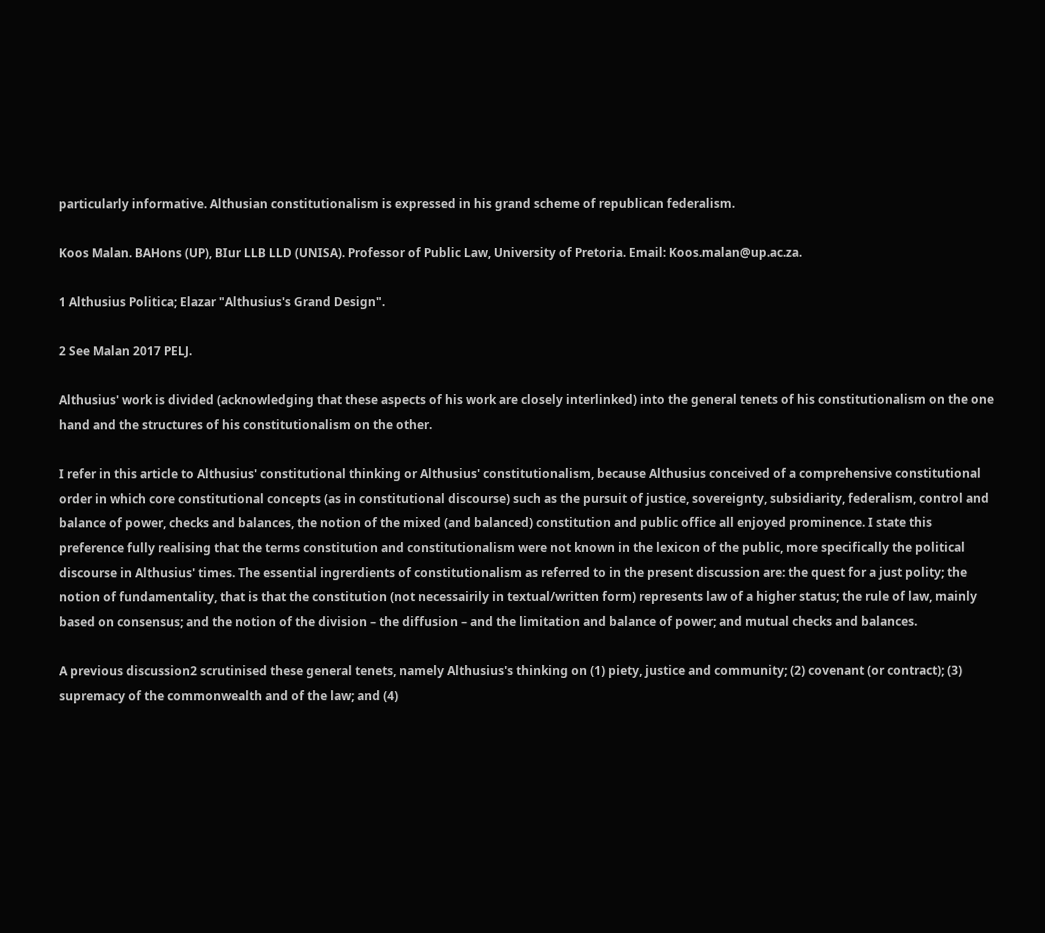particularly informative. Althusian constitutionalism is expressed in his grand scheme of republican federalism.

Koos Malan. BAHons (UP), BIur LLB LLD (UNISA). Professor of Public Law, University of Pretoria. Email: Koos.malan@up.ac.za.

1 Althusius Politica; Elazar "Althusius's Grand Design".

2 See Malan 2017 PELJ.

Althusius' work is divided (acknowledging that these aspects of his work are closely interlinked) into the general tenets of his constitutionalism on the one hand and the structures of his constitutionalism on the other.

I refer in this article to Althusius' constitutional thinking or Althusius' constitutionalism, because Althusius conceived of a comprehensive constitutional order in which core constitutional concepts (as in constitutional discourse) such as the pursuit of justice, sovereignty, subsidiarity, federalism, control and balance of power, checks and balances, the notion of the mixed (and balanced) constitution and public office all enjoyed prominence. I state this preference fully realising that the terms constitution and constitutionalism were not known in the lexicon of the public, more specifically the political discourse in Althusius' times. The essential ingrerdients of constitutionalism as referred to in the present discussion are: the quest for a just polity; the notion of fundamentality, that is that the constitution (not necessairily in textual/written form) represents law of a higher status; the rule of law, mainly based on consensus; and the notion of the division – the diffusion – and the limitation and balance of power; and mutual checks and balances.

A previous discussion2 scrutinised these general tenets, namely Althusius's thinking on (1) piety, justice and community; (2) covenant (or contract); (3) supremacy of the commonwealth and of the law; and (4)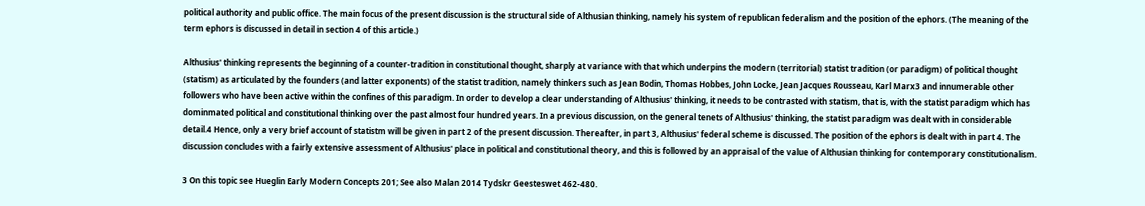political authority and public office. The main focus of the present discussion is the structural side of Althusian thinking, namely his system of republican federalism and the position of the ephors. (The meaning of the term ephors is discussed in detail in section 4 of this article.)

Althusius' thinking represents the beginning of a counter-tradition in constitutional thought, sharply at variance with that which underpins the modern (territorial) statist tradition (or paradigm) of political thought (statism) as articulated by the founders (and latter exponents) of the statist tradition, namely thinkers such as Jean Bodin, Thomas Hobbes, John Locke, Jean Jacques Rousseau, Karl Marx3 and innumerable other followers who have been active within the confines of this paradigm. In order to develop a clear understanding of Althusius' thinking, it needs to be contrasted with statism, that is, with the statist paradigm which has dominmated political and constitutional thinking over the past almost four hundred years. In a previous discussion, on the general tenets of Althusius' thinking, the statist paradigm was dealt with in considerable detail.4 Hence, only a very brief account of statistm will be given in part 2 of the present discussion. Thereafter, in part 3, Althusius' federal scheme is discussed. The position of the ephors is dealt with in part 4. The discussion concludes with a fairly extensive assessment of Althusius' place in political and constitutional theory, and this is followed by an appraisal of the value of Althusian thinking for contemporary constitutionalism.

3 On this topic see Hueglin Early Modern Concepts 201; See also Malan 2014 Tydskr Geesteswet 462-480.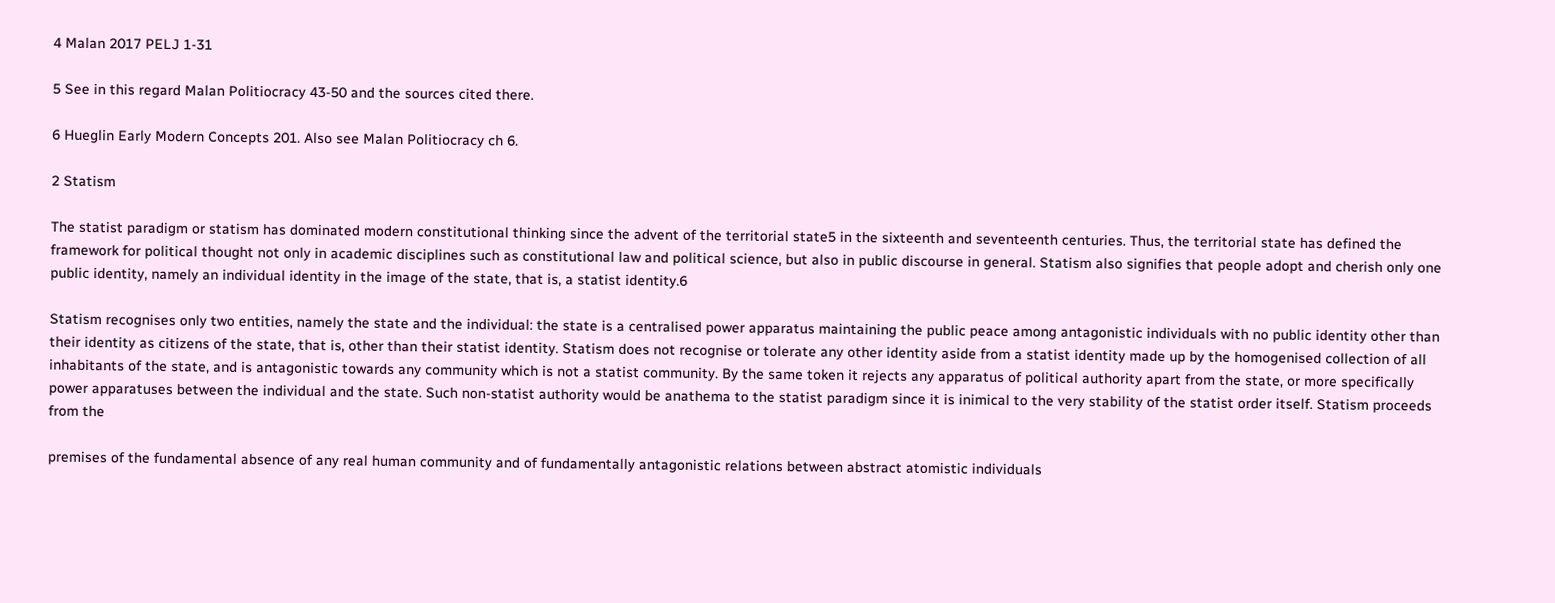4 Malan 2017 PELJ 1-31

5 See in this regard Malan Politiocracy 43-50 and the sources cited there.

6 Hueglin Early Modern Concepts 201. Also see Malan Politiocracy ch 6.

2 Statism

The statist paradigm or statism has dominated modern constitutional thinking since the advent of the territorial state5 in the sixteenth and seventeenth centuries. Thus, the territorial state has defined the framework for political thought not only in academic disciplines such as constitutional law and political science, but also in public discourse in general. Statism also signifies that people adopt and cherish only one public identity, namely an individual identity in the image of the state, that is, a statist identity.6

Statism recognises only two entities, namely the state and the individual: the state is a centralised power apparatus maintaining the public peace among antagonistic individuals with no public identity other than their identity as citizens of the state, that is, other than their statist identity. Statism does not recognise or tolerate any other identity aside from a statist identity made up by the homogenised collection of all inhabitants of the state, and is antagonistic towards any community which is not a statist community. By the same token it rejects any apparatus of political authority apart from the state, or more specifically power apparatuses between the individual and the state. Such non-statist authority would be anathema to the statist paradigm since it is inimical to the very stability of the statist order itself. Statism proceeds from the

premises of the fundamental absence of any real human community and of fundamentally antagonistic relations between abstract atomistic individuals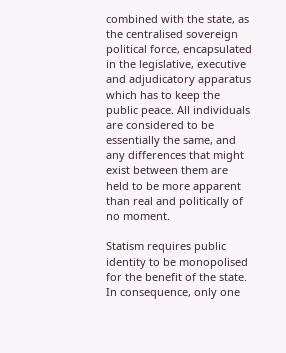combined with the state, as the centralised sovereign political force, encapsulated in the legislative, executive and adjudicatory apparatus which has to keep the public peace. All individuals are considered to be essentially the same, and any differences that might exist between them are held to be more apparent than real and politically of no moment.

Statism requires public identity to be monopolised for the benefit of the state. In consequence, only one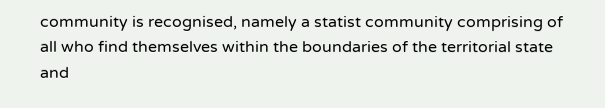community is recognised, namely a statist community comprising of all who find themselves within the boundaries of the territorial state and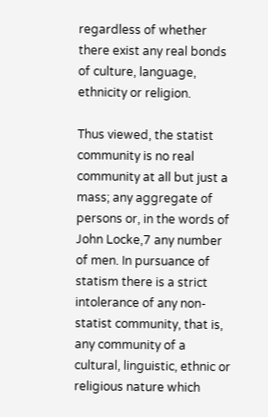regardless of whether there exist any real bonds of culture, language, ethnicity or religion.

Thus viewed, the statist community is no real community at all but just a mass; any aggregate of persons or, in the words of John Locke,7 any number of men. In pursuance of statism there is a strict intolerance of any non-statist community, that is, any community of a cultural, linguistic, ethnic or religious nature which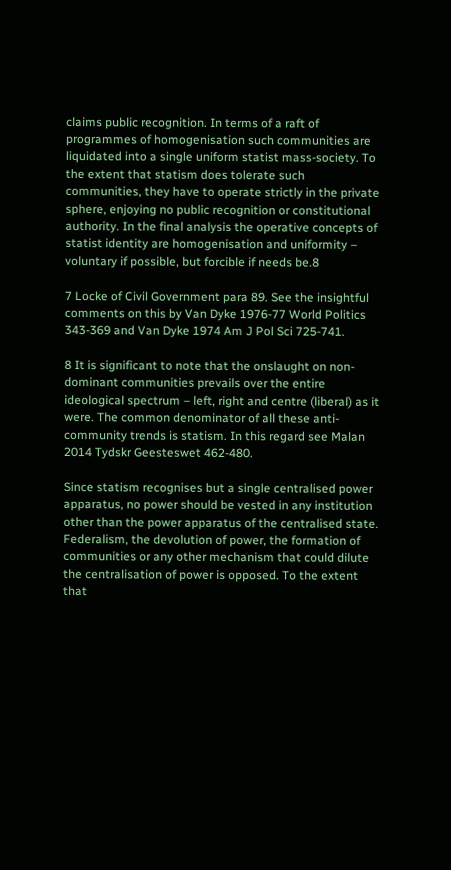claims public recognition. In terms of a raft of programmes of homogenisation such communities are liquidated into a single uniform statist mass-society. To the extent that statism does tolerate such communities, they have to operate strictly in the private sphere, enjoying no public recognition or constitutional authority. In the final analysis the operative concepts of statist identity are homogenisation and uniformity – voluntary if possible, but forcible if needs be.8

7 Locke of Civil Government para 89. See the insightful comments on this by Van Dyke 1976-77 World Politics 343-369 and Van Dyke 1974 Am J Pol Sci 725-741.

8 It is significant to note that the onslaught on non-dominant communities prevails over the entire ideological spectrum – left, right and centre (liberal) as it were. The common denominator of all these anti-community trends is statism. In this regard see Malan 2014 Tydskr Geesteswet 462-480.

Since statism recognises but a single centralised power apparatus, no power should be vested in any institution other than the power apparatus of the centralised state. Federalism, the devolution of power, the formation of communities or any other mechanism that could dilute the centralisation of power is opposed. To the extent that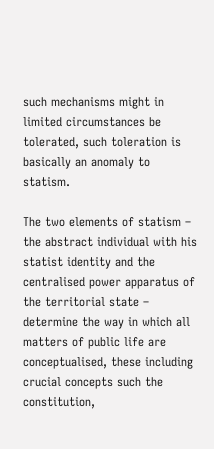such mechanisms might in limited circumstances be tolerated, such toleration is basically an anomaly to statism.

The two elements of statism – the abstract individual with his statist identity and the centralised power apparatus of the territorial state – determine the way in which all matters of public life are conceptualised, these including crucial concepts such the constitution,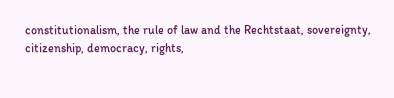constitutionalism, the rule of law and the Rechtstaat, sovereignty, citizenship, democracy, rights,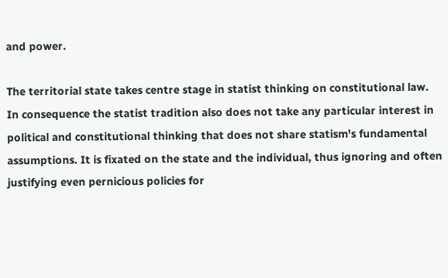and power.

The territorial state takes centre stage in statist thinking on constitutional law. In consequence the statist tradition also does not take any particular interest in political and constitutional thinking that does not share statism's fundamental assumptions. It is fixated on the state and the individual, thus ignoring and often justifying even pernicious policies for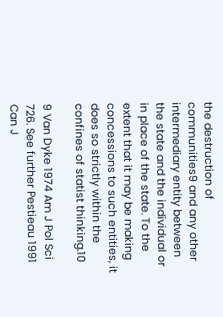the destruction of communities9 and any other intermediary entity between the state and the individual or in place of the state. To the extent that it may be making concessions to such entities, it does so strictly within the confines of statist thinking.10

9 Van Dyke 1974 Am J Pol Sci 726. See further Pestieau 1991 Can J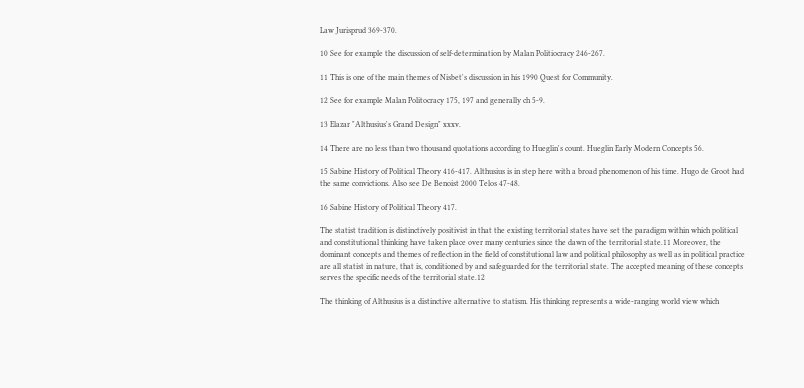Law Jurisprud 369-370.

10 See for example the discussion of self-determination by Malan Politiocracy 246-267.

11 This is one of the main themes of Nisbet's discussion in his 1990 Quest for Community.

12 See for example Malan Politocracy 175, 197 and generally ch 5-9.

13 Elazar "Althusius's Grand Design" xxxv.

14 There are no less than two thousand quotations according to Hueglin's count. Hueglin Early Modern Concepts 56.

15 Sabine History of Political Theory 416-417. Althusius is in step here with a broad phenomenon of his time. Hugo de Groot had the same convictions. Also see De Benoist 2000 Telos 47-48.

16 Sabine History of Political Theory 417.

The statist tradition is distinctively positivist in that the existing territorial states have set the paradigm within which political and constitutional thinking have taken place over many centuries since the dawn of the territorial state.11 Moreover, the dominant concepts and themes of reflection in the field of constitutional law and political philosophy as well as in political practice are all statist in nature, that is, conditioned by and safeguarded for the territorial state. The accepted meaning of these concepts serves the specific needs of the territorial state.12

The thinking of Althusius is a distinctive alternative to statism. His thinking represents a wide-ranging world view which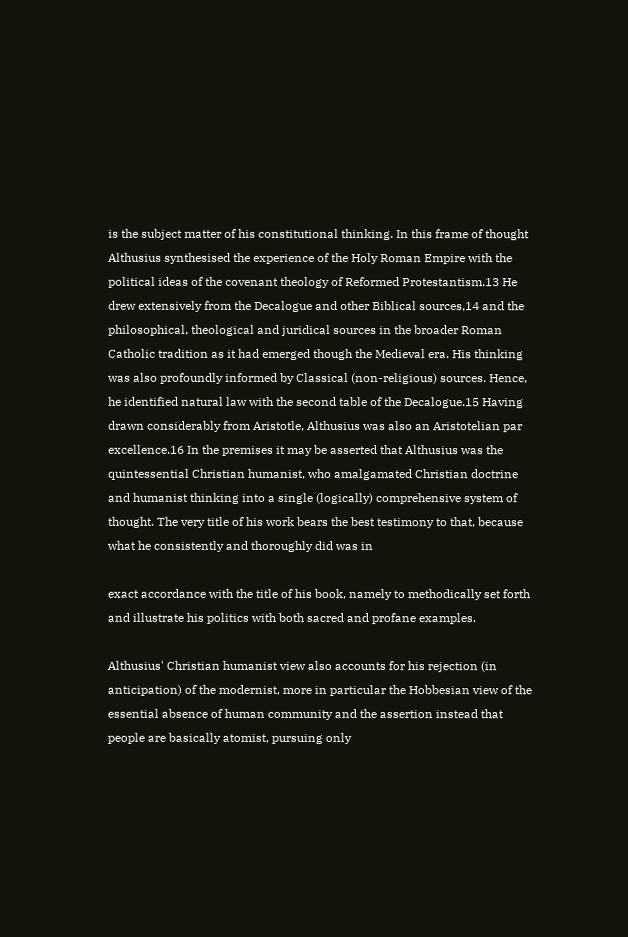is the subject matter of his constitutional thinking. In this frame of thought Althusius synthesised the experience of the Holy Roman Empire with the political ideas of the covenant theology of Reformed Protestantism.13 He drew extensively from the Decalogue and other Biblical sources,14 and the philosophical, theological and juridical sources in the broader Roman Catholic tradition as it had emerged though the Medieval era. His thinking was also profoundly informed by Classical (non-religious) sources. Hence, he identified natural law with the second table of the Decalogue.15 Having drawn considerably from Aristotle, Althusius was also an Aristotelian par excellence.16 In the premises it may be asserted that Althusius was the quintessential Christian humanist, who amalgamated Christian doctrine and humanist thinking into a single (logically) comprehensive system of thought. The very title of his work bears the best testimony to that, because what he consistently and thoroughly did was in

exact accordance with the title of his book, namely to methodically set forth and illustrate his politics with both sacred and profane examples.

Althusius' Christian humanist view also accounts for his rejection (in anticipation) of the modernist, more in particular the Hobbesian view of the essential absence of human community and the assertion instead that people are basically atomist, pursuing only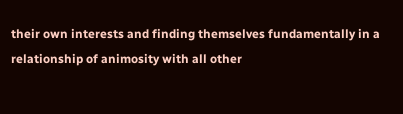their own interests and finding themselves fundamentally in a relationship of animosity with all other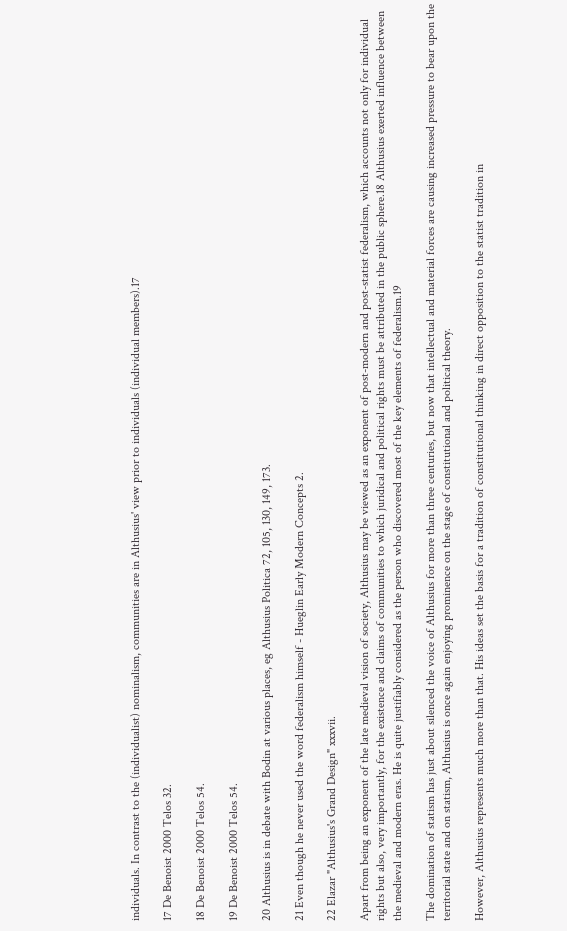individuals. In contrast to the (individualist) nominalism, communities are in Althusius' view prior to individuals (individual members).17

17 De Benoist 2000 Telos 32.

18 De Benoist 2000 Telos 54.

19 De Benoist 2000 Telos 54.

20 Althusius is in debate with Bodin at various places, eg Althusius Politica 72, 105, 130, 149, 173.

21 Even though he never used the word federalism himself - Hueglin Early Modern Concepts 2.

22 Elazar "Althusius's Grand Design" xxxvii.

Apart from being an exponent of the late medieval vision of society, Althusius may be viewed as an exponent of post-modern and post-statist federalism, which accounts not only for individual rights but also, very importantly, for the existence and claims of communities to which juridical and political rights must be attributed in the public sphere.18 Althusius exerted influence between the medieval and modern eras. He is quite justifiably considered as the person who discovered most of the key elements of federalism.19

The domination of statism has just about silenced the voice of Althusius for more than three centuries, but now that intellectual and material forces are causing increased pressure to bear upon the territorial state and on statism, Althusius is once again enjoying prominence on the stage of constitutional and political theory.

However, Althusius represents much more than that. His ideas set the basis for a tradition of constitutional thinking in direct opposition to the statist tradition in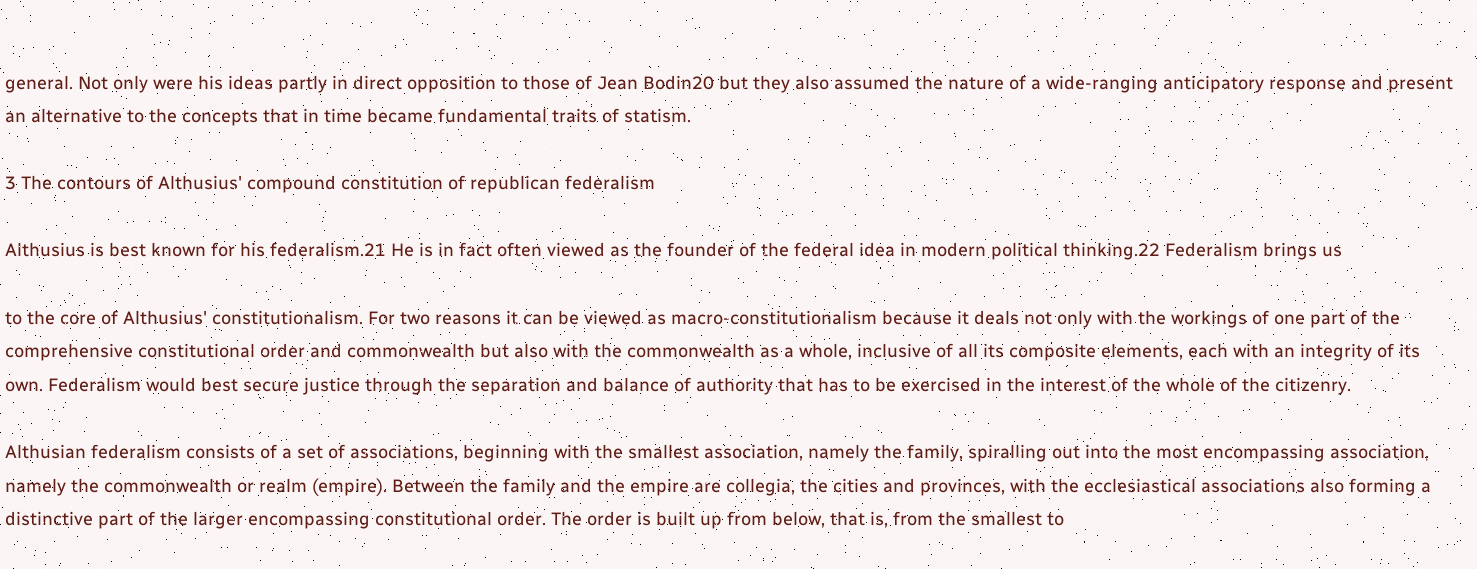general. Not only were his ideas partly in direct opposition to those of Jean Bodin20 but they also assumed the nature of a wide-ranging anticipatory response and present an alternative to the concepts that in time became fundamental traits of statism.

3 The contours of Althusius' compound constitution of republican federalism

Althusius is best known for his federalism.21 He is in fact often viewed as the founder of the federal idea in modern political thinking.22 Federalism brings us

to the core of Althusius' constitutionalism. For two reasons it can be viewed as macro-constitutionalism because it deals not only with the workings of one part of the comprehensive constitutional order and commonwealth but also with the commonwealth as a whole, inclusive of all its composite elements, each with an integrity of its own. Federalism would best secure justice through the separation and balance of authority that has to be exercised in the interest of the whole of the citizenry.

Althusian federalism consists of a set of associations, beginning with the smallest association, namely the family, spiralling out into the most encompassing association, namely the commonwealth or realm (empire). Between the family and the empire are collegia, the cities and provinces, with the ecclesiastical associations also forming a distinctive part of the larger encompassing constitutional order. The order is built up from below, that is, from the smallest to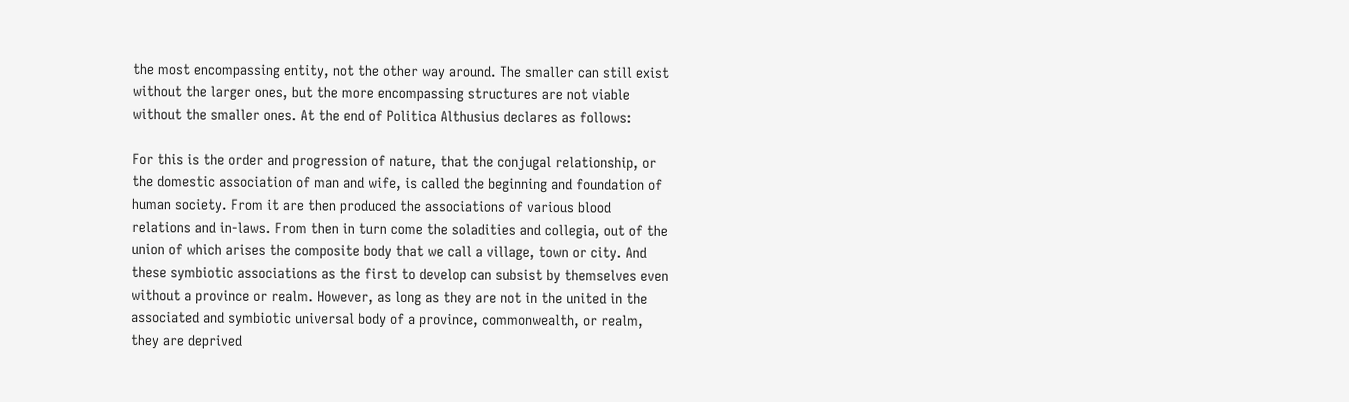the most encompassing entity, not the other way around. The smaller can still exist without the larger ones, but the more encompassing structures are not viable without the smaller ones. At the end of Politica Althusius declares as follows:

For this is the order and progression of nature, that the conjugal relationship, or the domestic association of man and wife, is called the beginning and foundation of human society. From it are then produced the associations of various blood relations and in-laws. From then in turn come the soladities and collegia, out of the union of which arises the composite body that we call a village, town or city. And these symbiotic associations as the first to develop can subsist by themselves even without a province or realm. However, as long as they are not in the united in the associated and symbiotic universal body of a province, commonwealth, or realm, they are deprived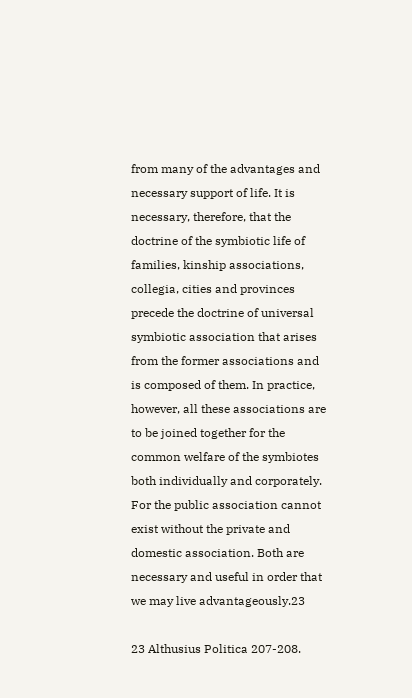from many of the advantages and necessary support of life. It is necessary, therefore, that the doctrine of the symbiotic life of families, kinship associations, collegia, cities and provinces precede the doctrine of universal symbiotic association that arises from the former associations and is composed of them. In practice, however, all these associations are to be joined together for the common welfare of the symbiotes both individually and corporately. For the public association cannot exist without the private and domestic association. Both are necessary and useful in order that we may live advantageously.23

23 Althusius Politica 207-208.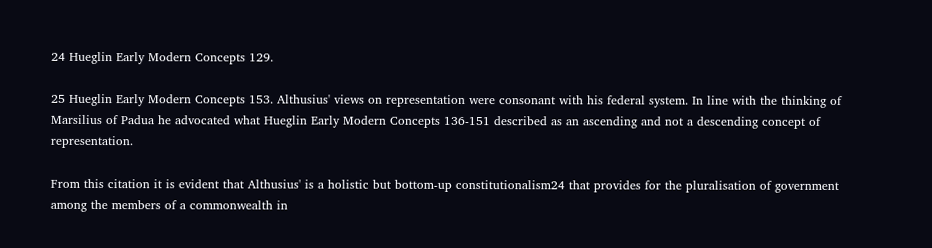24 Hueglin Early Modern Concepts 129.

25 Hueglin Early Modern Concepts 153. Althusius' views on representation were consonant with his federal system. In line with the thinking of Marsilius of Padua he advocated what Hueglin Early Modern Concepts 136-151 described as an ascending and not a descending concept of representation.

From this citation it is evident that Althusius' is a holistic but bottom-up constitutionalism24 that provides for the pluralisation of government among the members of a commonwealth in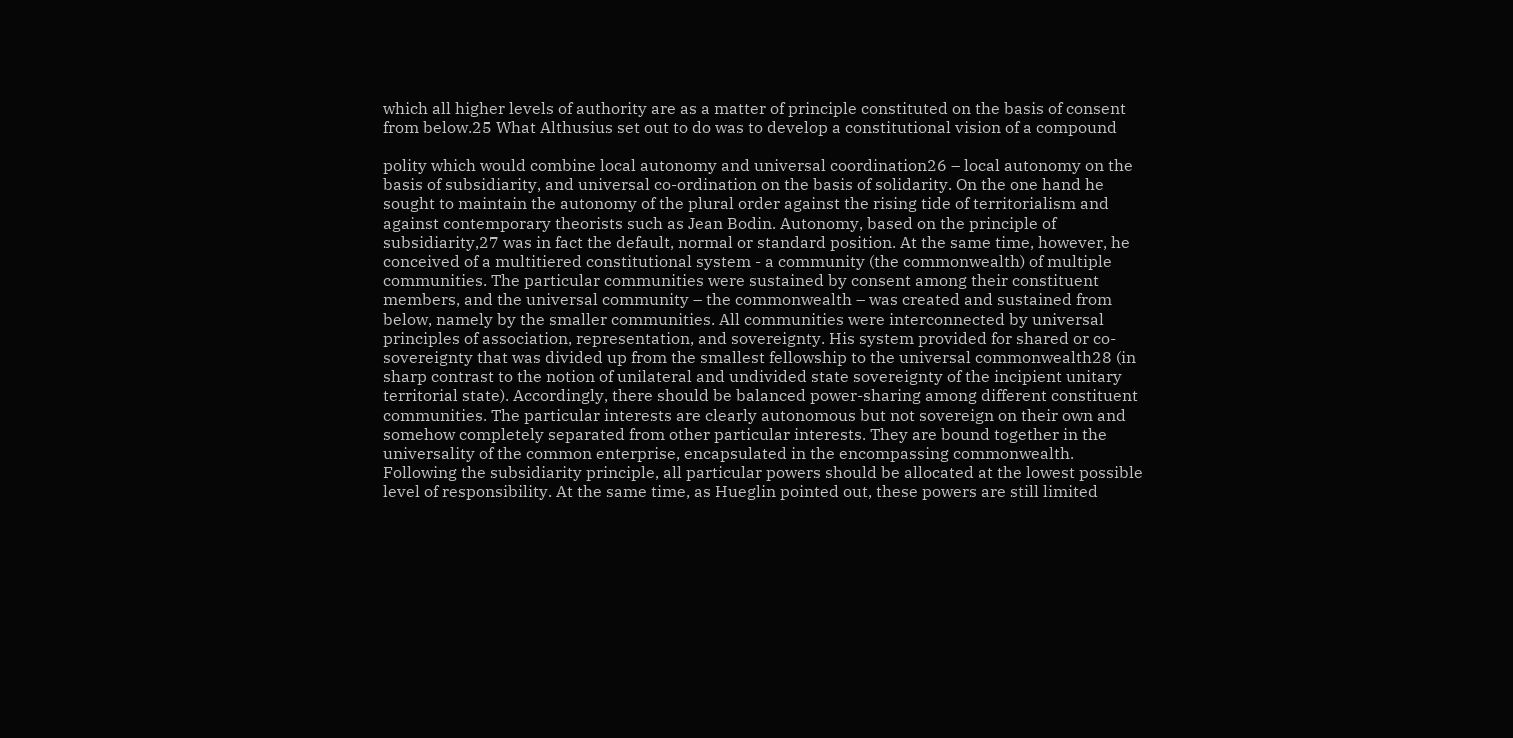which all higher levels of authority are as a matter of principle constituted on the basis of consent from below.25 What Althusius set out to do was to develop a constitutional vision of a compound

polity which would combine local autonomy and universal coordination26 – local autonomy on the basis of subsidiarity, and universal co-ordination on the basis of solidarity. On the one hand he sought to maintain the autonomy of the plural order against the rising tide of territorialism and against contemporary theorists such as Jean Bodin. Autonomy, based on the principle of subsidiarity,27 was in fact the default, normal or standard position. At the same time, however, he conceived of a multitiered constitutional system - a community (the commonwealth) of multiple communities. The particular communities were sustained by consent among their constituent members, and the universal community – the commonwealth – was created and sustained from below, namely by the smaller communities. All communities were interconnected by universal principles of association, representation, and sovereignty. His system provided for shared or co-sovereignty that was divided up from the smallest fellowship to the universal commonwealth28 (in sharp contrast to the notion of unilateral and undivided state sovereignty of the incipient unitary territorial state). Accordingly, there should be balanced power-sharing among different constituent communities. The particular interests are clearly autonomous but not sovereign on their own and somehow completely separated from other particular interests. They are bound together in the universality of the common enterprise, encapsulated in the encompassing commonwealth. Following the subsidiarity principle, all particular powers should be allocated at the lowest possible level of responsibility. At the same time, as Hueglin pointed out, these powers are still limited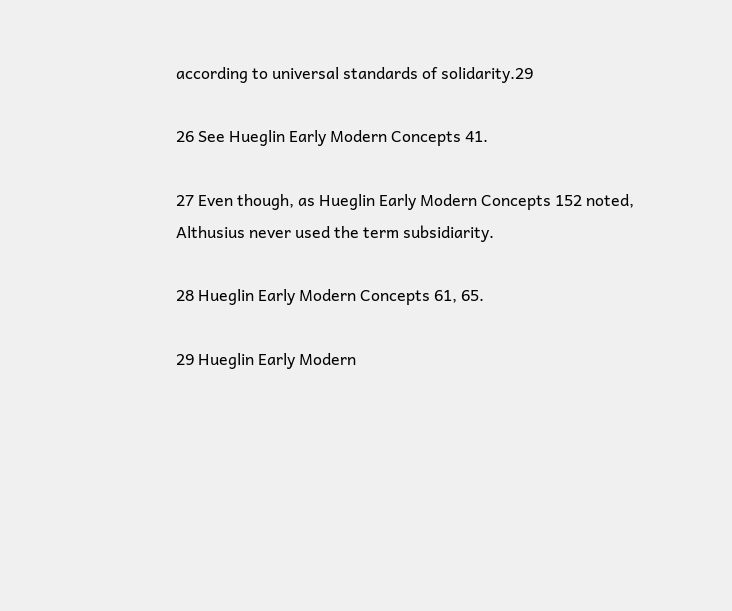according to universal standards of solidarity.29

26 See Hueglin Early Modern Concepts 41.

27 Even though, as Hueglin Early Modern Concepts 152 noted, Althusius never used the term subsidiarity.

28 Hueglin Early Modern Concepts 61, 65.

29 Hueglin Early Modern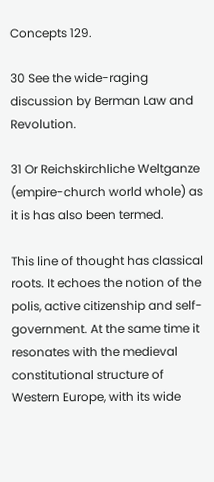Concepts 129.

30 See the wide-raging discussion by Berman Law and Revolution.

31 Or Reichskirchliche Weltganze (empire-church world whole) as it is has also been termed.

This line of thought has classical roots. It echoes the notion of the polis, active citizenship and self-government. At the same time it resonates with the medieval constitutional structure of Western Europe, with its wide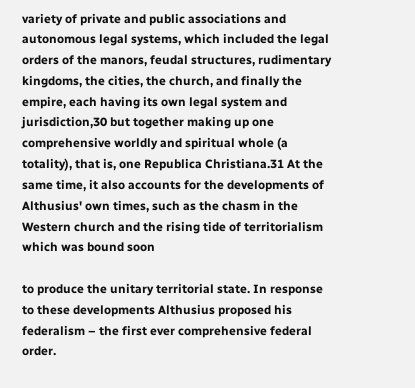variety of private and public associations and autonomous legal systems, which included the legal orders of the manors, feudal structures, rudimentary kingdoms, the cities, the church, and finally the empire, each having its own legal system and jurisdiction,30 but together making up one comprehensive worldly and spiritual whole (a totality), that is, one Republica Christiana.31 At the same time, it also accounts for the developments of Althusius' own times, such as the chasm in the Western church and the rising tide of territorialism which was bound soon

to produce the unitary territorial state. In response to these developments Althusius proposed his federalism – the first ever comprehensive federal order.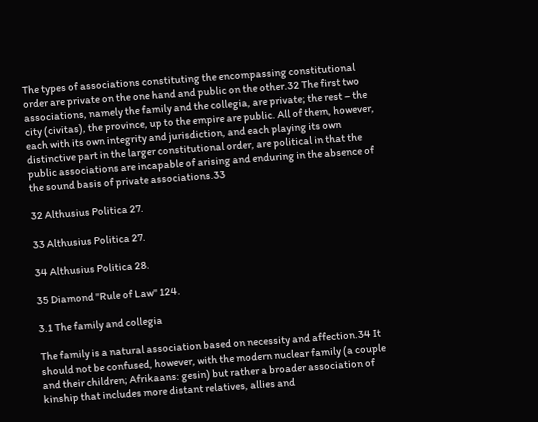The types of associations constituting the encompassing constitutional order are private on the one hand and public on the other.32 The first two associations, namely the family and the collegia, are private; the rest – the city (civitas), the province, up to the empire are public. All of them, however, each with its own integrity and jurisdiction, and each playing its own distinctive part in the larger constitutional order, are political in that the public associations are incapable of arising and enduring in the absence of the sound basis of private associations.33

32 Althusius Politica 27.

33 Althusius Politica 27.

34 Althusius Politica 28.

35 Diamond "Rule of Law" 124.

3.1 The family and collegia

The family is a natural association based on necessity and affection.34 It should not be confused, however, with the modern nuclear family (a couple and their children; Afrikaans: gesin) but rather a broader association of kinship that includes more distant relatives, allies and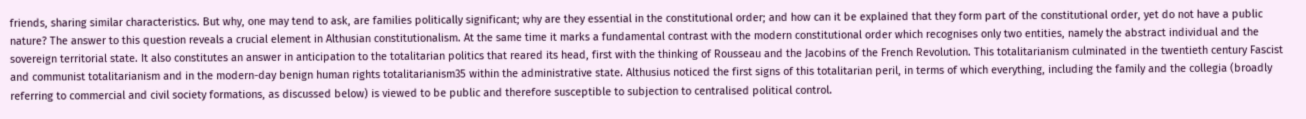friends, sharing similar characteristics. But why, one may tend to ask, are families politically significant; why are they essential in the constitutional order; and how can it be explained that they form part of the constitutional order, yet do not have a public nature? The answer to this question reveals a crucial element in Althusian constitutionalism. At the same time it marks a fundamental contrast with the modern constitutional order which recognises only two entities, namely the abstract individual and the sovereign territorial state. It also constitutes an answer in anticipation to the totalitarian politics that reared its head, first with the thinking of Rousseau and the Jacobins of the French Revolution. This totalitarianism culminated in the twentieth century Fascist and communist totalitarianism and in the modern-day benign human rights totalitarianism35 within the administrative state. Althusius noticed the first signs of this totalitarian peril, in terms of which everything, including the family and the collegia (broadly referring to commercial and civil society formations, as discussed below) is viewed to be public and therefore susceptible to subjection to centralised political control.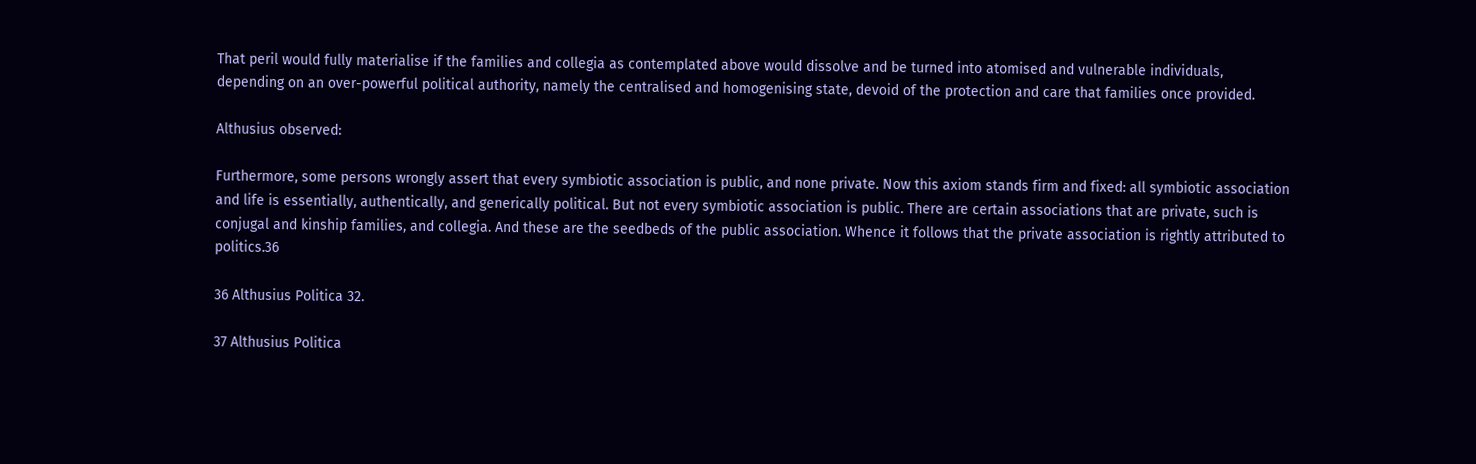That peril would fully materialise if the families and collegia as contemplated above would dissolve and be turned into atomised and vulnerable individuals, depending on an over-powerful political authority, namely the centralised and homogenising state, devoid of the protection and care that families once provided.

Althusius observed:

Furthermore, some persons wrongly assert that every symbiotic association is public, and none private. Now this axiom stands firm and fixed: all symbiotic association and life is essentially, authentically, and generically political. But not every symbiotic association is public. There are certain associations that are private, such is conjugal and kinship families, and collegia. And these are the seedbeds of the public association. Whence it follows that the private association is rightly attributed to politics.36

36 Althusius Politica 32.

37 Althusius Politica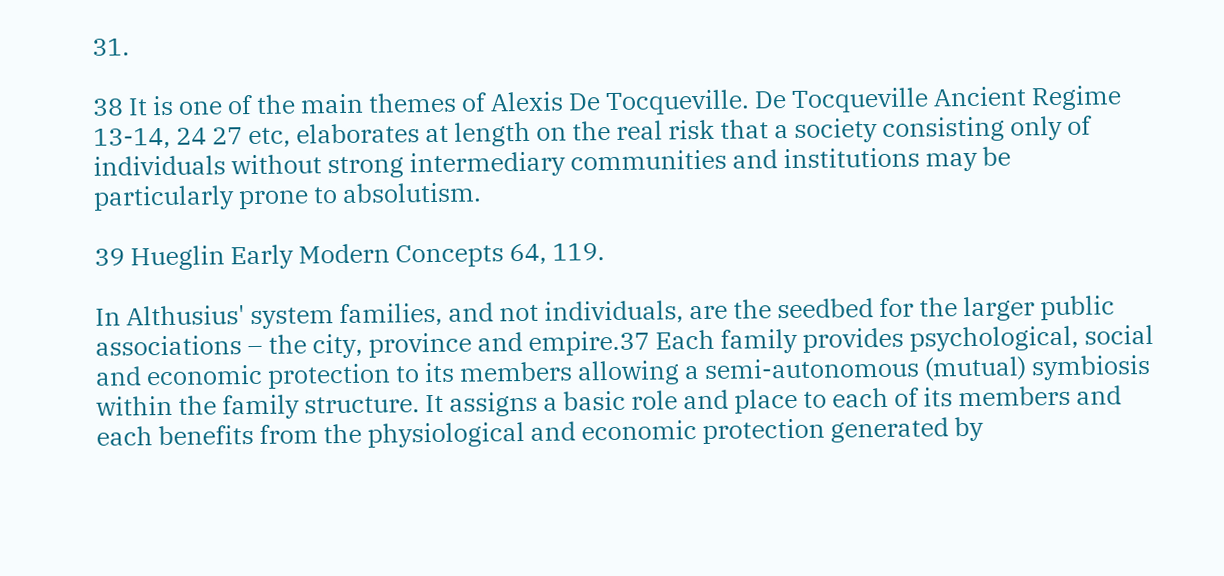31.

38 It is one of the main themes of Alexis De Tocqueville. De Tocqueville Ancient Regime 13-14, 24 27 etc, elaborates at length on the real risk that a society consisting only of individuals without strong intermediary communities and institutions may be particularly prone to absolutism.

39 Hueglin Early Modern Concepts 64, 119.

In Althusius' system families, and not individuals, are the seedbed for the larger public associations – the city, province and empire.37 Each family provides psychological, social and economic protection to its members allowing a semi-autonomous (mutual) symbiosis within the family structure. It assigns a basic role and place to each of its members and each benefits from the physiological and economic protection generated by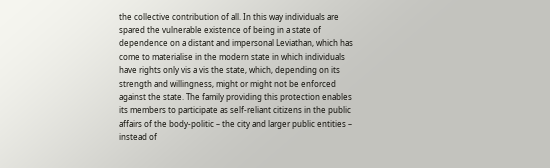the collective contribution of all. In this way individuals are spared the vulnerable existence of being in a state of dependence on a distant and impersonal Leviathan, which has come to materialise in the modern state in which individuals have rights only vis a vis the state, which, depending on its strength and willingness, might or might not be enforced against the state. The family providing this protection enables its members to participate as self-reliant citizens in the public affairs of the body-politic – the city and larger public entities – instead of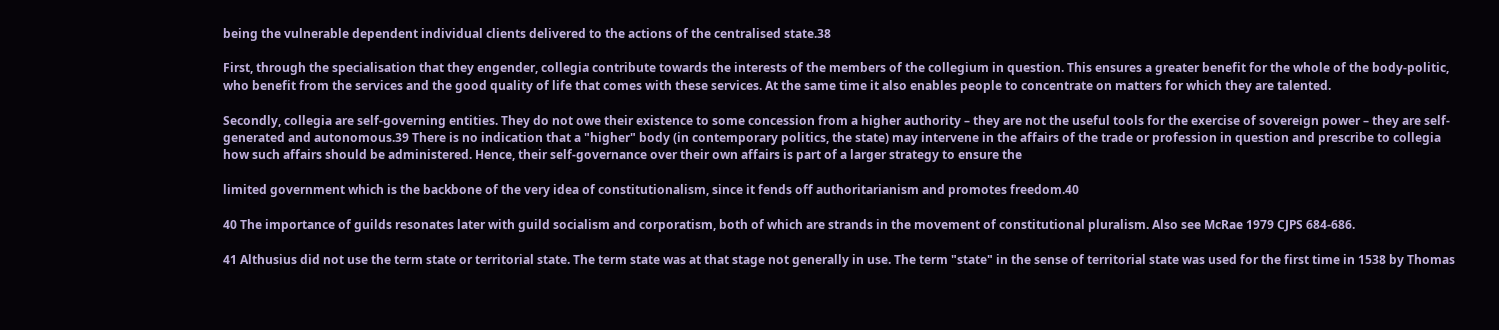being the vulnerable dependent individual clients delivered to the actions of the centralised state.38

First, through the specialisation that they engender, collegia contribute towards the interests of the members of the collegium in question. This ensures a greater benefit for the whole of the body-politic, who benefit from the services and the good quality of life that comes with these services. At the same time it also enables people to concentrate on matters for which they are talented.

Secondly, collegia are self-governing entities. They do not owe their existence to some concession from a higher authority – they are not the useful tools for the exercise of sovereign power – they are self-generated and autonomous.39 There is no indication that a "higher" body (in contemporary politics, the state) may intervene in the affairs of the trade or profession in question and prescribe to collegia how such affairs should be administered. Hence, their self-governance over their own affairs is part of a larger strategy to ensure the

limited government which is the backbone of the very idea of constitutionalism, since it fends off authoritarianism and promotes freedom.40

40 The importance of guilds resonates later with guild socialism and corporatism, both of which are strands in the movement of constitutional pluralism. Also see McRae 1979 CJPS 684-686.

41 Althusius did not use the term state or territorial state. The term state was at that stage not generally in use. The term "state" in the sense of territorial state was used for the first time in 1538 by Thomas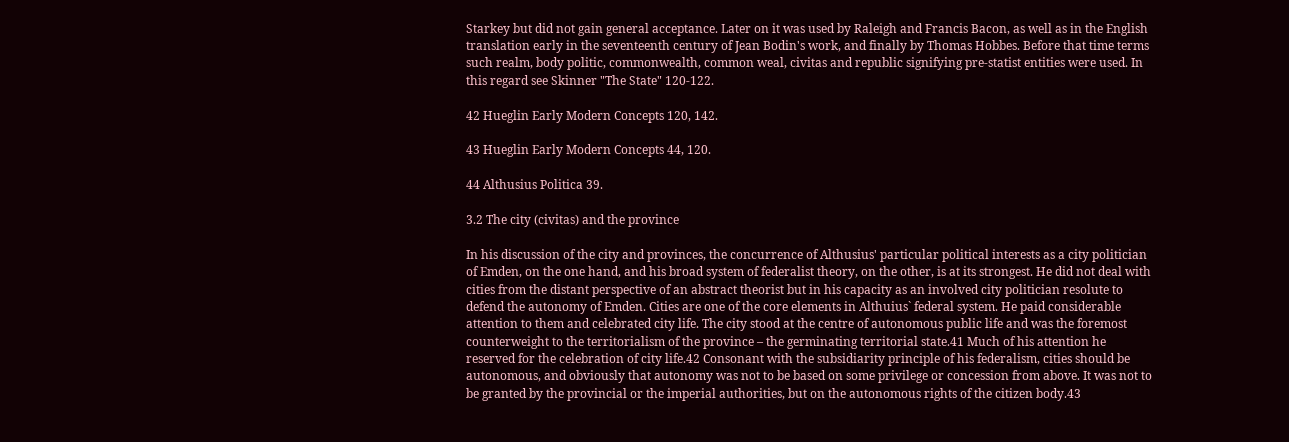Starkey but did not gain general acceptance. Later on it was used by Raleigh and Francis Bacon, as well as in the English translation early in the seventeenth century of Jean Bodin's work, and finally by Thomas Hobbes. Before that time terms such realm, body politic, commonwealth, common weal, civitas and republic signifying pre-statist entities were used. In this regard see Skinner "The State" 120-122.

42 Hueglin Early Modern Concepts 120, 142.

43 Hueglin Early Modern Concepts 44, 120.

44 Althusius Politica 39.

3.2 The city (civitas) and the province

In his discussion of the city and provinces, the concurrence of Althusius' particular political interests as a city politician of Emden, on the one hand, and his broad system of federalist theory, on the other, is at its strongest. He did not deal with cities from the distant perspective of an abstract theorist but in his capacity as an involved city politician resolute to defend the autonomy of Emden. Cities are one of the core elements in Althuius` federal system. He paid considerable attention to them and celebrated city life. The city stood at the centre of autonomous public life and was the foremost counterweight to the territorialism of the province – the germinating territorial state.41 Much of his attention he reserved for the celebration of city life.42 Consonant with the subsidiarity principle of his federalism, cities should be autonomous, and obviously that autonomy was not to be based on some privilege or concession from above. It was not to be granted by the provincial or the imperial authorities, but on the autonomous rights of the citizen body.43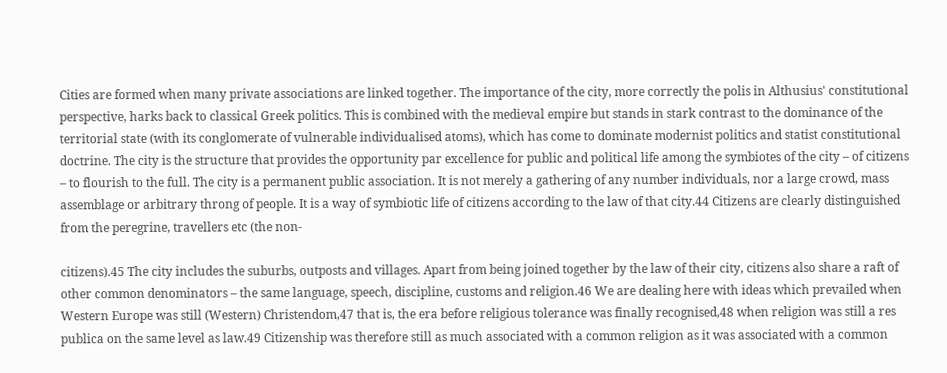Cities are formed when many private associations are linked together. The importance of the city, more correctly the polis in Althusius' constitutional perspective, harks back to classical Greek politics. This is combined with the medieval empire but stands in stark contrast to the dominance of the territorial state (with its conglomerate of vulnerable individualised atoms), which has come to dominate modernist politics and statist constitutional doctrine. The city is the structure that provides the opportunity par excellence for public and political life among the symbiotes of the city – of citizens – to flourish to the full. The city is a permanent public association. It is not merely a gathering of any number individuals, nor a large crowd, mass assemblage or arbitrary throng of people. It is a way of symbiotic life of citizens according to the law of that city.44 Citizens are clearly distinguished from the peregrine, travellers etc (the non-

citizens).45 The city includes the suburbs, outposts and villages. Apart from being joined together by the law of their city, citizens also share a raft of other common denominators – the same language, speech, discipline, customs and religion.46 We are dealing here with ideas which prevailed when Western Europe was still (Western) Christendom,47 that is, the era before religious tolerance was finally recognised,48 when religion was still a res publica on the same level as law.49 Citizenship was therefore still as much associated with a common religion as it was associated with a common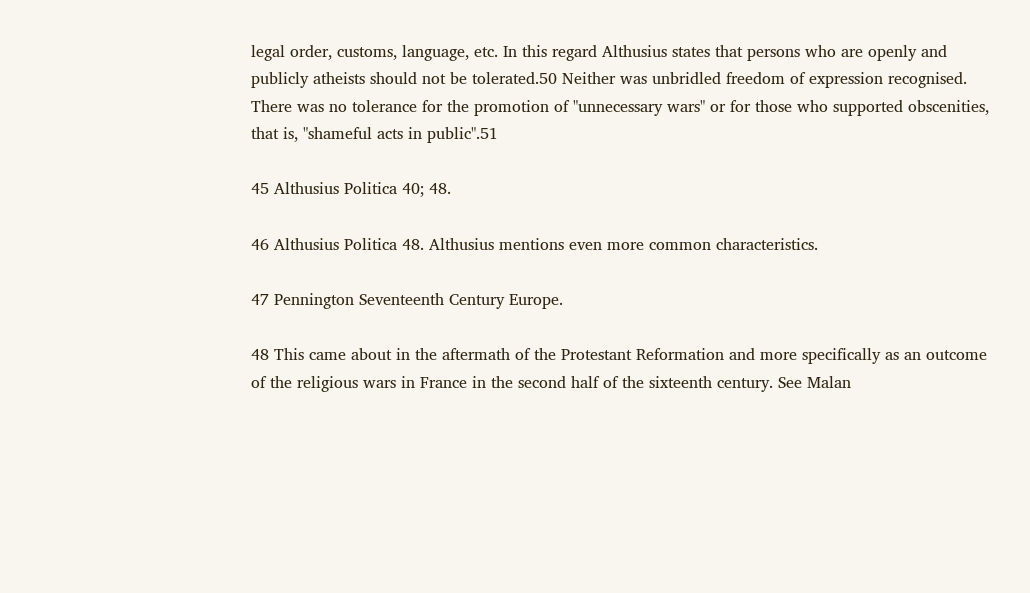legal order, customs, language, etc. In this regard Althusius states that persons who are openly and publicly atheists should not be tolerated.50 Neither was unbridled freedom of expression recognised. There was no tolerance for the promotion of "unnecessary wars" or for those who supported obscenities, that is, "shameful acts in public".51

45 Althusius Politica 40; 48.

46 Althusius Politica 48. Althusius mentions even more common characteristics.

47 Pennington Seventeenth Century Europe.

48 This came about in the aftermath of the Protestant Reformation and more specifically as an outcome of the religious wars in France in the second half of the sixteenth century. See Malan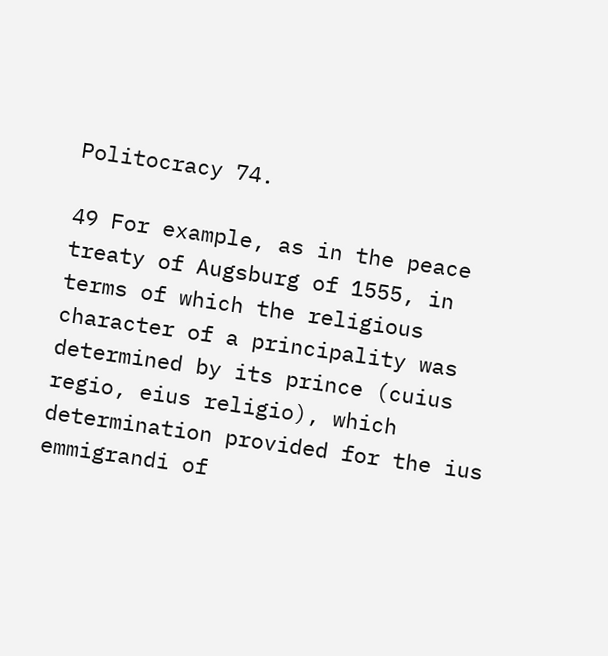Politocracy 74.

49 For example, as in the peace treaty of Augsburg of 1555, in terms of which the religious character of a principality was determined by its prince (cuius regio, eius religio), which determination provided for the ius emmigrandi of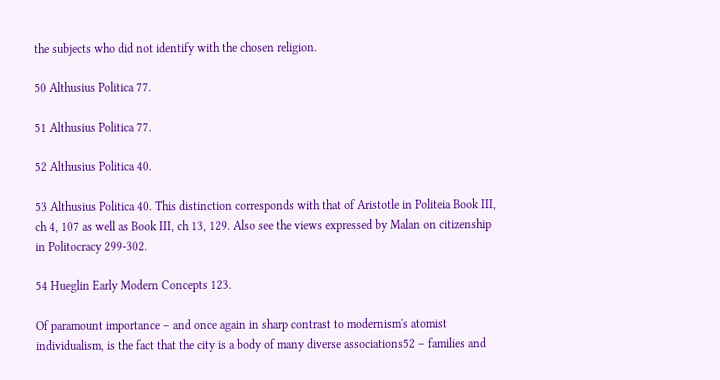the subjects who did not identify with the chosen religion.

50 Althusius Politica 77.

51 Althusius Politica 77.

52 Althusius Politica 40.

53 Althusius Politica 40. This distinction corresponds with that of Aristotle in Politeia Book III, ch 4, 107 as well as Book III, ch 13, 129. Also see the views expressed by Malan on citizenship in Politocracy 299-302.

54 Hueglin Early Modern Concepts 123.

Of paramount importance – and once again in sharp contrast to modernism's atomist individualism, is the fact that the city is a body of many diverse associations52 – families and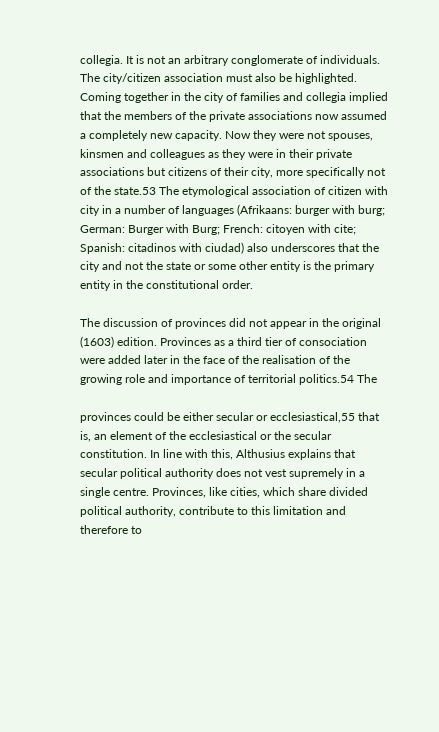collegia. It is not an arbitrary conglomerate of individuals. The city/citizen association must also be highlighted. Coming together in the city of families and collegia implied that the members of the private associations now assumed a completely new capacity. Now they were not spouses, kinsmen and colleagues as they were in their private associations but citizens of their city, more specifically not of the state.53 The etymological association of citizen with city in a number of languages (Afrikaans: burger with burg; German: Burger with Burg; French: citoyen with cite; Spanish: citadinos with ciudad) also underscores that the city and not the state or some other entity is the primary entity in the constitutional order.

The discussion of provinces did not appear in the original (1603) edition. Provinces as a third tier of consociation were added later in the face of the realisation of the growing role and importance of territorial politics.54 The

provinces could be either secular or ecclesiastical,55 that is, an element of the ecclesiastical or the secular constitution. In line with this, Althusius explains that secular political authority does not vest supremely in a single centre. Provinces, like cities, which share divided political authority, contribute to this limitation and therefore to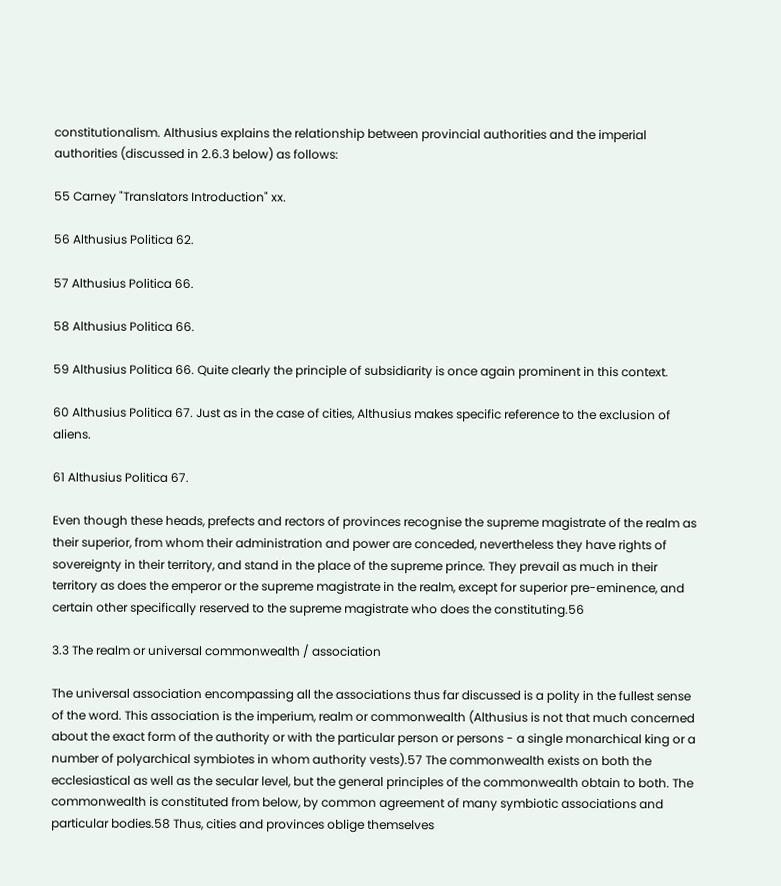constitutionalism. Althusius explains the relationship between provincial authorities and the imperial authorities (discussed in 2.6.3 below) as follows:

55 Carney "Translators Introduction" xx.

56 Althusius Politica 62.

57 Althusius Politica 66.

58 Althusius Politica 66.

59 Althusius Politica 66. Quite clearly the principle of subsidiarity is once again prominent in this context.

60 Althusius Politica 67. Just as in the case of cities, Althusius makes specific reference to the exclusion of aliens.

61 Althusius Politica 67.

Even though these heads, prefects and rectors of provinces recognise the supreme magistrate of the realm as their superior, from whom their administration and power are conceded, nevertheless they have rights of sovereignty in their territory, and stand in the place of the supreme prince. They prevail as much in their territory as does the emperor or the supreme magistrate in the realm, except for superior pre-eminence, and certain other specifically reserved to the supreme magistrate who does the constituting.56

3.3 The realm or universal commonwealth / association

The universal association encompassing all the associations thus far discussed is a polity in the fullest sense of the word. This association is the imperium, realm or commonwealth (Althusius is not that much concerned about the exact form of the authority or with the particular person or persons - a single monarchical king or a number of polyarchical symbiotes in whom authority vests).57 The commonwealth exists on both the ecclesiastical as well as the secular level, but the general principles of the commonwealth obtain to both. The commonwealth is constituted from below, by common agreement of many symbiotic associations and particular bodies.58 Thus, cities and provinces oblige themselves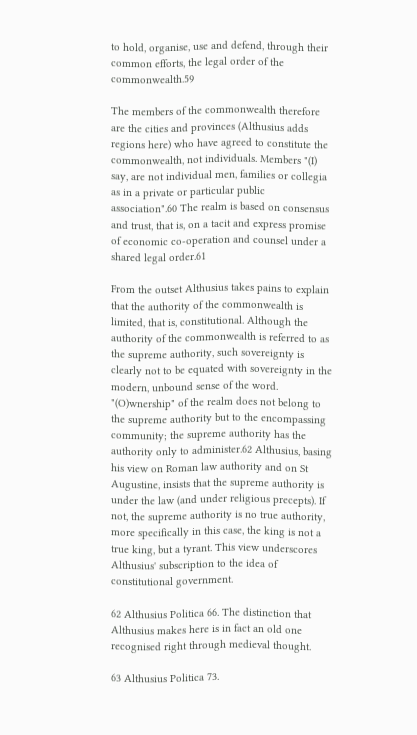to hold, organise, use and defend, through their common efforts, the legal order of the commonwealth.59

The members of the commonwealth therefore are the cities and provinces (Althusius adds regions here) who have agreed to constitute the commonwealth, not individuals. Members "(I) say, are not individual men, families or collegia as in a private or particular public association".60 The realm is based on consensus and trust, that is, on a tacit and express promise of economic co-operation and counsel under a shared legal order.61

From the outset Althusius takes pains to explain that the authority of the commonwealth is limited, that is, constitutional. Although the authority of the commonwealth is referred to as the supreme authority, such sovereignty is clearly not to be equated with sovereignty in the modern, unbound sense of the word. "(O)wnership" of the realm does not belong to the supreme authority but to the encompassing community; the supreme authority has the authority only to administer.62 Althusius, basing his view on Roman law authority and on St Augustine, insists that the supreme authority is under the law (and under religious precepts). If not, the supreme authority is no true authority, more specifically in this case, the king is not a true king, but a tyrant. This view underscores Althusius' subscription to the idea of constitutional government.

62 Althusius Politica 66. The distinction that Althusius makes here is in fact an old one recognised right through medieval thought.

63 Althusius Politica 73.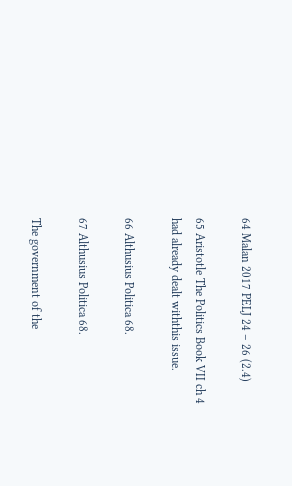64 Malan 2017 PELJ 24 – 26 (2.4)

65 Aristotle The Politics Book VII ch 4 had already dealt withthis issue.

66 Althusius Politica 68.

67 Althusius Politica 68.

The government of the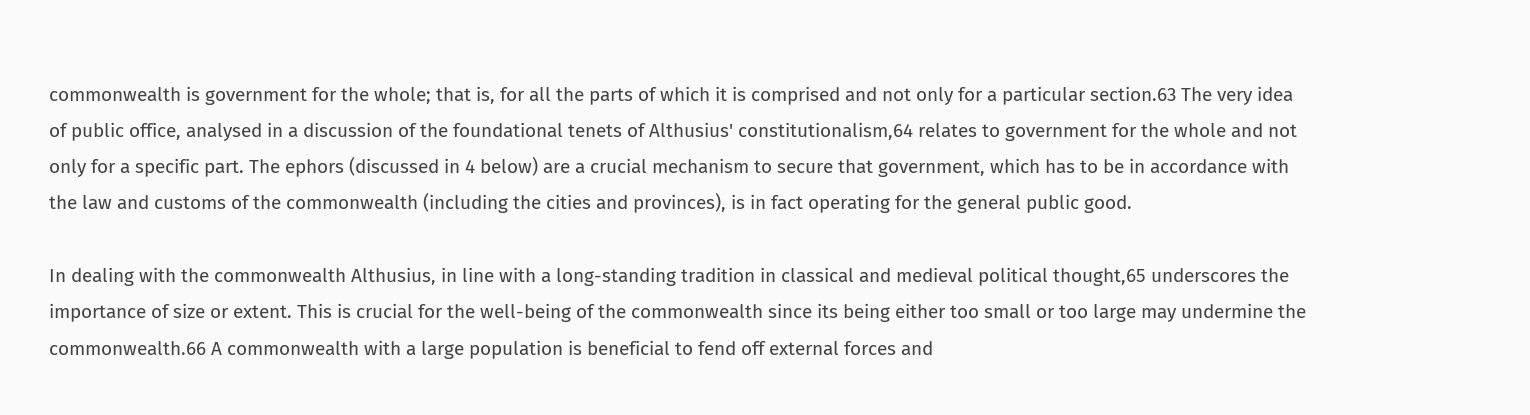commonwealth is government for the whole; that is, for all the parts of which it is comprised and not only for a particular section.63 The very idea of public office, analysed in a discussion of the foundational tenets of Althusius' constitutionalism,64 relates to government for the whole and not only for a specific part. The ephors (discussed in 4 below) are a crucial mechanism to secure that government, which has to be in accordance with the law and customs of the commonwealth (including the cities and provinces), is in fact operating for the general public good.

In dealing with the commonwealth Althusius, in line with a long-standing tradition in classical and medieval political thought,65 underscores the importance of size or extent. This is crucial for the well-being of the commonwealth since its being either too small or too large may undermine the commonwealth.66 A commonwealth with a large population is beneficial to fend off external forces and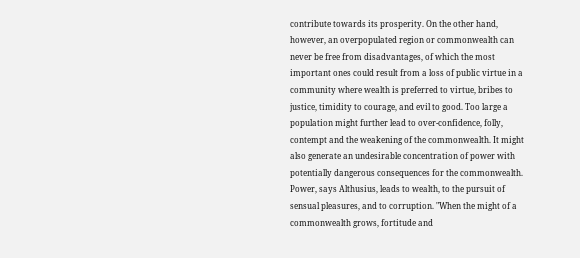contribute towards its prosperity. On the other hand, however, an overpopulated region or commonwealth can never be free from disadvantages, of which the most important ones could result from a loss of public virtue in a community where wealth is preferred to virtue, bribes to justice, timidity to courage, and evil to good. Too large a population might further lead to over-confidence, folly, contempt and the weakening of the commonwealth. It might also generate an undesirable concentration of power with potentially dangerous consequences for the commonwealth. Power, says Althusius, leads to wealth, to the pursuit of sensual pleasures, and to corruption. "When the might of a commonwealth grows, fortitude and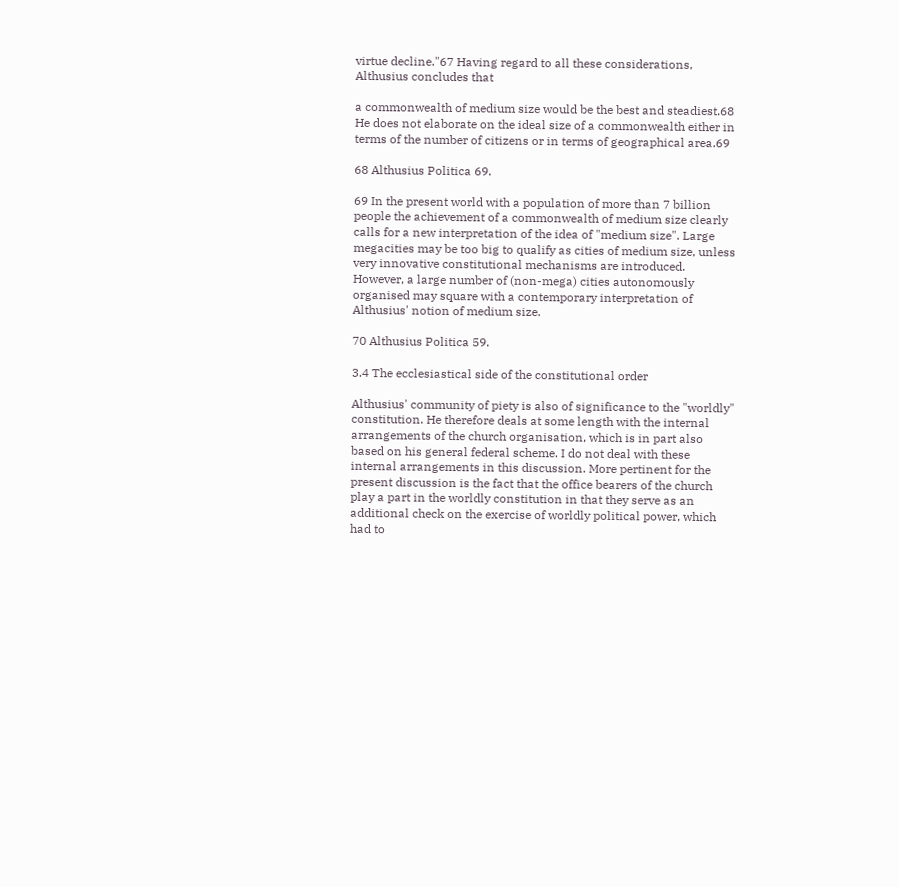virtue decline."67 Having regard to all these considerations, Althusius concludes that

a commonwealth of medium size would be the best and steadiest.68 He does not elaborate on the ideal size of a commonwealth either in terms of the number of citizens or in terms of geographical area.69

68 Althusius Politica 69.

69 In the present world with a population of more than 7 billion people the achievement of a commonwealth of medium size clearly calls for a new interpretation of the idea of "medium size". Large megacities may be too big to qualify as cities of medium size, unless very innovative constitutional mechanisms are introduced. However, a large number of (non-mega) cities autonomously organised may square with a contemporary interpretation of Althusius' notion of medium size.

70 Althusius Politica 59.

3.4 The ecclesiastical side of the constitutional order

Althusius' community of piety is also of significance to the "worldly" constitution. He therefore deals at some length with the internal arrangements of the church organisation, which is in part also based on his general federal scheme. I do not deal with these internal arrangements in this discussion. More pertinent for the present discussion is the fact that the office bearers of the church play a part in the worldly constitution in that they serve as an additional check on the exercise of worldly political power, which had to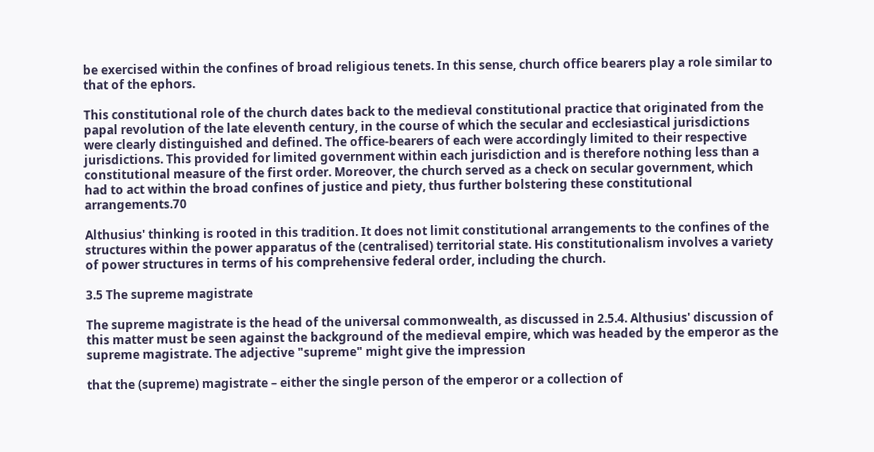be exercised within the confines of broad religious tenets. In this sense, church office bearers play a role similar to that of the ephors.

This constitutional role of the church dates back to the medieval constitutional practice that originated from the papal revolution of the late eleventh century, in the course of which the secular and ecclesiastical jurisdictions were clearly distinguished and defined. The office-bearers of each were accordingly limited to their respective jurisdictions. This provided for limited government within each jurisdiction and is therefore nothing less than a constitutional measure of the first order. Moreover, the church served as a check on secular government, which had to act within the broad confines of justice and piety, thus further bolstering these constitutional arrangements.70

Althusius' thinking is rooted in this tradition. It does not limit constitutional arrangements to the confines of the structures within the power apparatus of the (centralised) territorial state. His constitutionalism involves a variety of power structures in terms of his comprehensive federal order, including the church.

3.5 The supreme magistrate

The supreme magistrate is the head of the universal commonwealth, as discussed in 2.5.4. Althusius' discussion of this matter must be seen against the background of the medieval empire, which was headed by the emperor as the supreme magistrate. The adjective "supreme" might give the impression

that the (supreme) magistrate – either the single person of the emperor or a collection of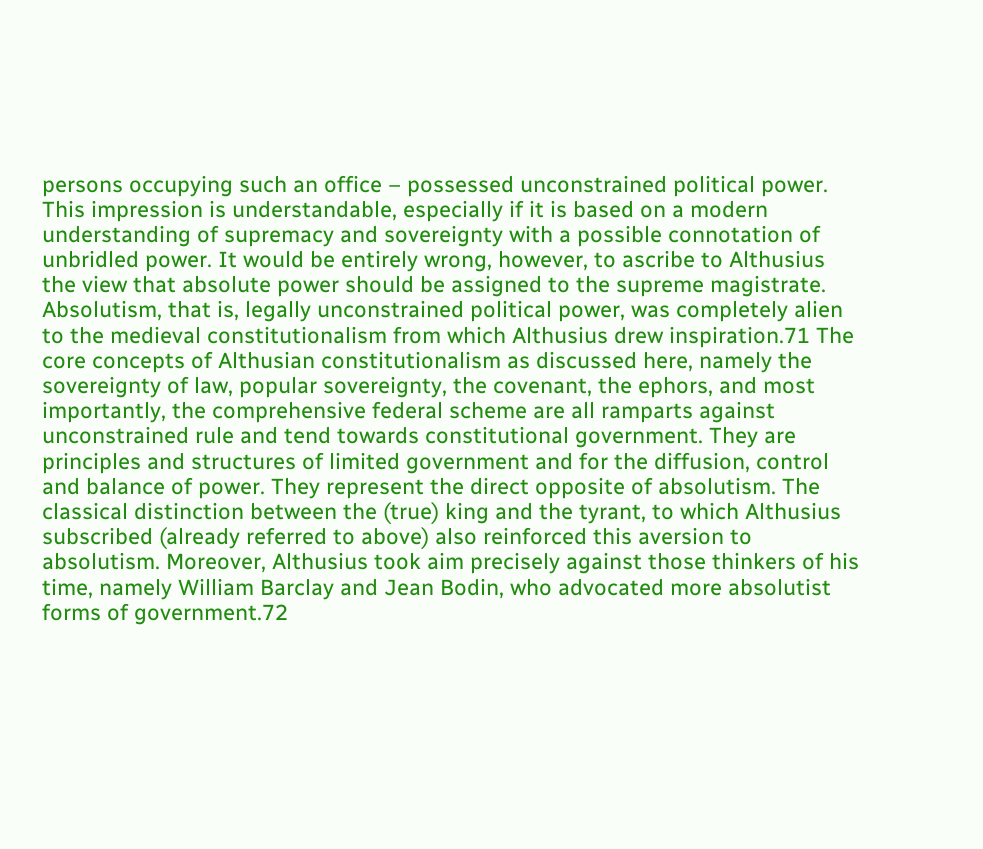persons occupying such an office – possessed unconstrained political power. This impression is understandable, especially if it is based on a modern understanding of supremacy and sovereignty with a possible connotation of unbridled power. It would be entirely wrong, however, to ascribe to Althusius the view that absolute power should be assigned to the supreme magistrate. Absolutism, that is, legally unconstrained political power, was completely alien to the medieval constitutionalism from which Althusius drew inspiration.71 The core concepts of Althusian constitutionalism as discussed here, namely the sovereignty of law, popular sovereignty, the covenant, the ephors, and most importantly, the comprehensive federal scheme are all ramparts against unconstrained rule and tend towards constitutional government. They are principles and structures of limited government and for the diffusion, control and balance of power. They represent the direct opposite of absolutism. The classical distinction between the (true) king and the tyrant, to which Althusius subscribed (already referred to above) also reinforced this aversion to absolutism. Moreover, Althusius took aim precisely against those thinkers of his time, namely William Barclay and Jean Bodin, who advocated more absolutist forms of government.72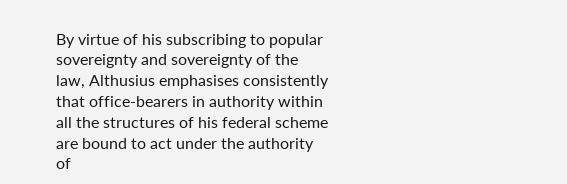By virtue of his subscribing to popular sovereignty and sovereignty of the law, Althusius emphasises consistently that office-bearers in authority within all the structures of his federal scheme are bound to act under the authority of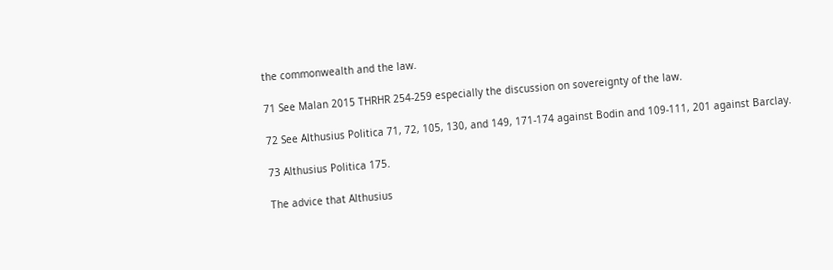the commonwealth and the law.

71 See Malan 2015 THRHR 254-259 especially the discussion on sovereignty of the law.

72 See Althusius Politica 71, 72, 105, 130, and 149, 171-174 against Bodin and 109-111, 201 against Barclay.

73 Althusius Politica 175.

The advice that Althusius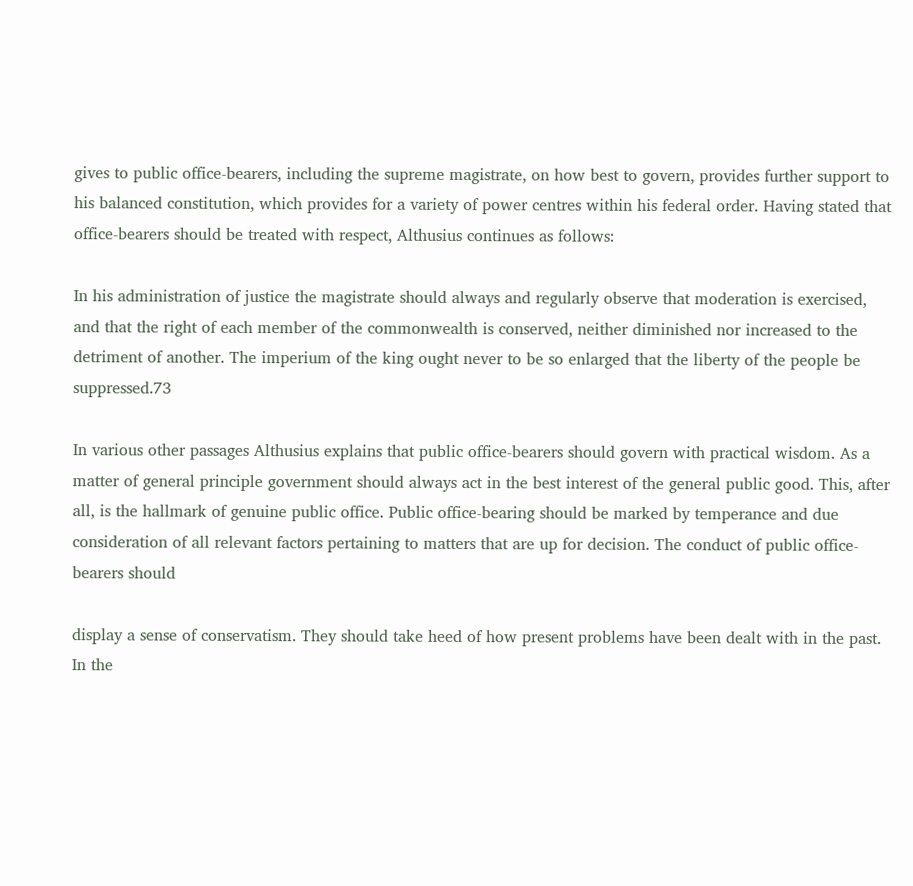gives to public office-bearers, including the supreme magistrate, on how best to govern, provides further support to his balanced constitution, which provides for a variety of power centres within his federal order. Having stated that office-bearers should be treated with respect, Althusius continues as follows:

In his administration of justice the magistrate should always and regularly observe that moderation is exercised, and that the right of each member of the commonwealth is conserved, neither diminished nor increased to the detriment of another. The imperium of the king ought never to be so enlarged that the liberty of the people be suppressed.73

In various other passages Althusius explains that public office-bearers should govern with practical wisdom. As a matter of general principle government should always act in the best interest of the general public good. This, after all, is the hallmark of genuine public office. Public office-bearing should be marked by temperance and due consideration of all relevant factors pertaining to matters that are up for decision. The conduct of public office-bearers should

display a sense of conservatism. They should take heed of how present problems have been dealt with in the past. In the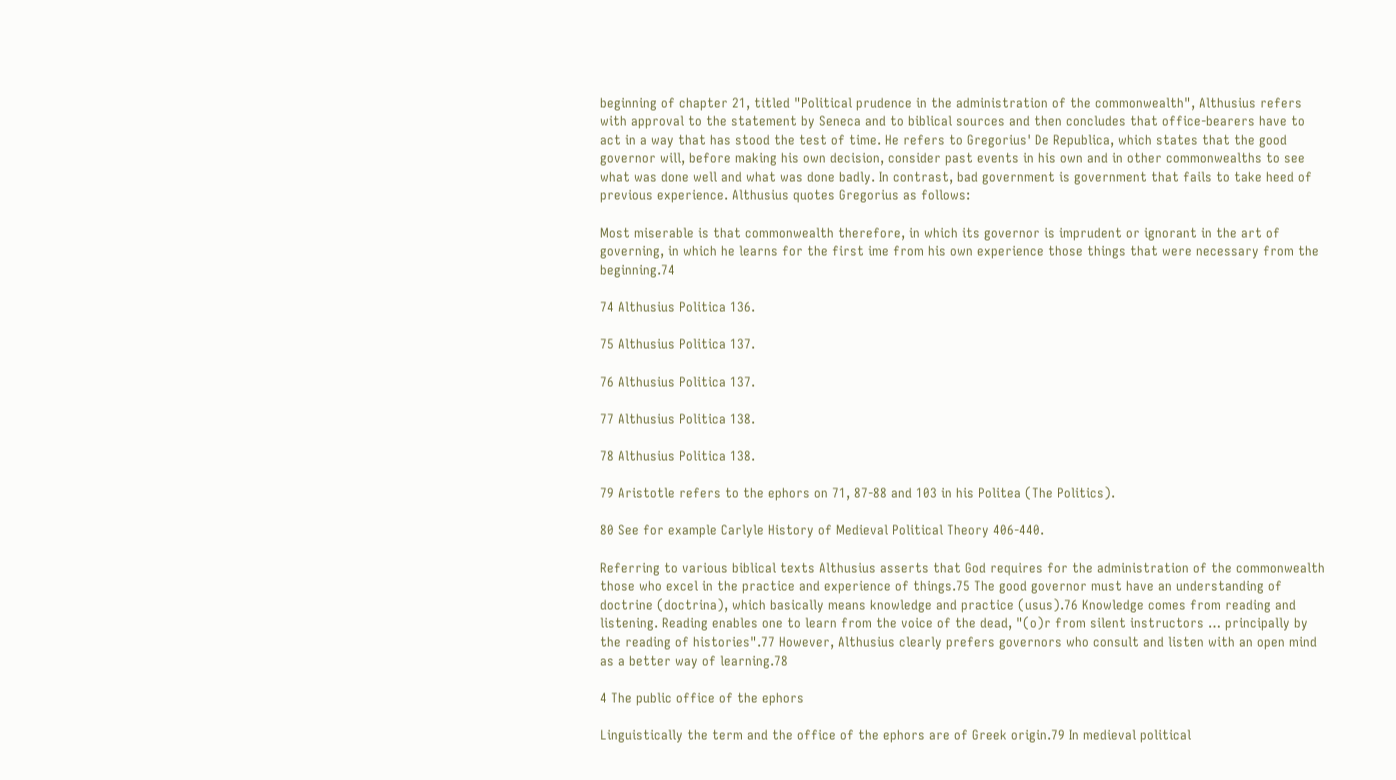beginning of chapter 21, titled "Political prudence in the administration of the commonwealth", Althusius refers with approval to the statement by Seneca and to biblical sources and then concludes that office-bearers have to act in a way that has stood the test of time. He refers to Gregorius' De Republica, which states that the good governor will, before making his own decision, consider past events in his own and in other commonwealths to see what was done well and what was done badly. In contrast, bad government is government that fails to take heed of previous experience. Althusius quotes Gregorius as follows:

Most miserable is that commonwealth therefore, in which its governor is imprudent or ignorant in the art of governing, in which he learns for the first ime from his own experience those things that were necessary from the beginning.74

74 Althusius Politica 136.

75 Althusius Politica 137.

76 Althusius Politica 137.

77 Althusius Politica 138.

78 Althusius Politica 138.

79 Aristotle refers to the ephors on 71, 87-88 and 103 in his Politea (The Politics).

80 See for example Carlyle History of Medieval Political Theory 406-440.

Referring to various biblical texts Althusius asserts that God requires for the administration of the commonwealth those who excel in the practice and experience of things.75 The good governor must have an understanding of doctrine (doctrina), which basically means knowledge and practice (usus).76 Knowledge comes from reading and listening. Reading enables one to learn from the voice of the dead, "(o)r from silent instructors … principally by the reading of histories".77 However, Althusius clearly prefers governors who consult and listen with an open mind as a better way of learning.78

4 The public office of the ephors

Linguistically the term and the office of the ephors are of Greek origin.79 In medieval political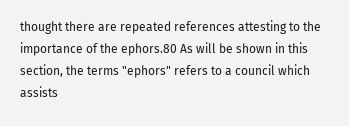thought there are repeated references attesting to the importance of the ephors.80 As will be shown in this section, the terms "ephors" refers to a council which assists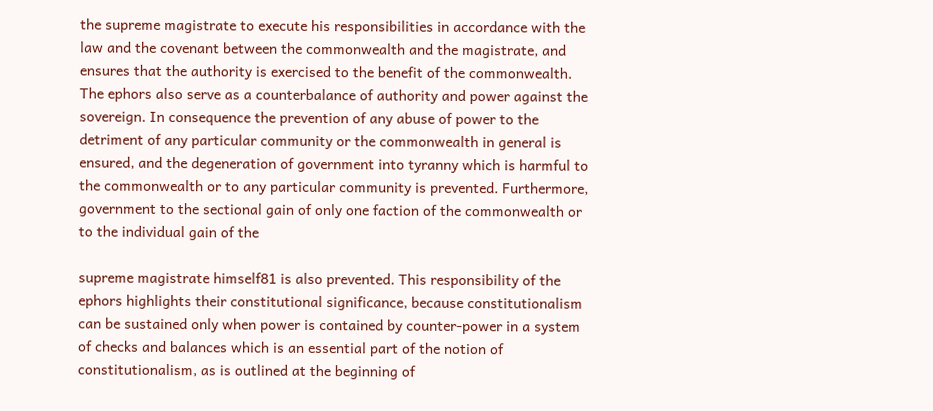the supreme magistrate to execute his responsibilities in accordance with the law and the covenant between the commonwealth and the magistrate, and ensures that the authority is exercised to the benefit of the commonwealth. The ephors also serve as a counterbalance of authority and power against the sovereign. In consequence the prevention of any abuse of power to the detriment of any particular community or the commonwealth in general is ensured, and the degeneration of government into tyranny which is harmful to the commonwealth or to any particular community is prevented. Furthermore, government to the sectional gain of only one faction of the commonwealth or to the individual gain of the

supreme magistrate himself81 is also prevented. This responsibility of the ephors highlights their constitutional significance, because constitutionalism can be sustained only when power is contained by counter-power in a system of checks and balances which is an essential part of the notion of constitutionalism, as is outlined at the beginning of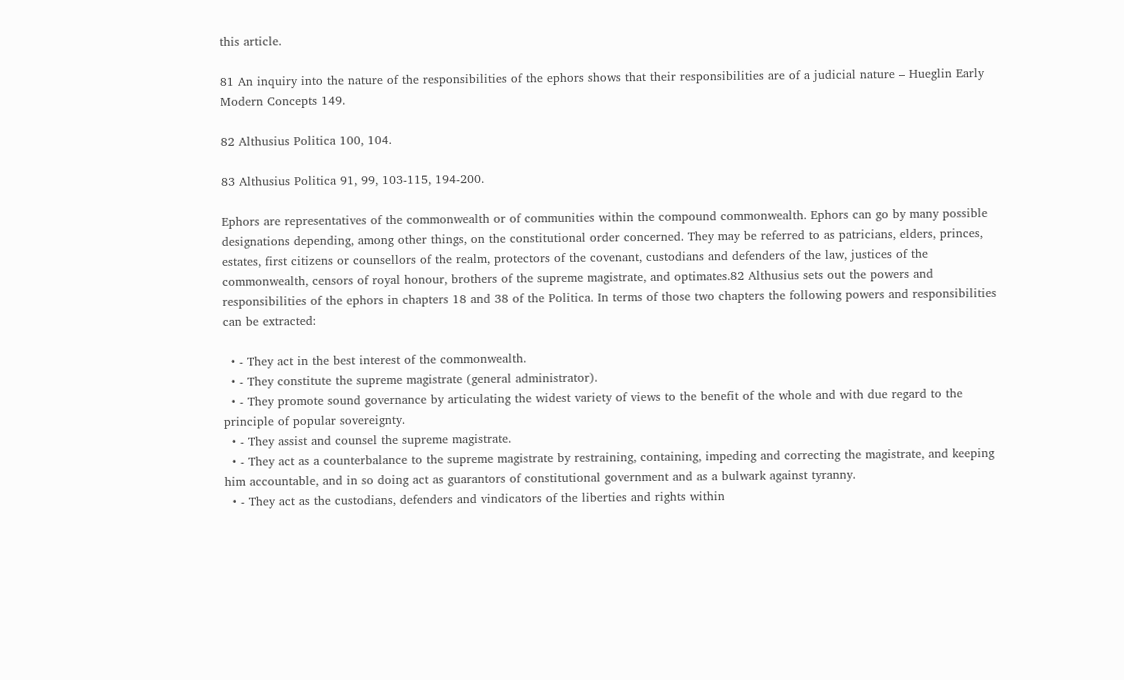this article.

81 An inquiry into the nature of the responsibilities of the ephors shows that their responsibilities are of a judicial nature – Hueglin Early Modern Concepts 149.

82 Althusius Politica 100, 104.

83 Althusius Politica 91, 99, 103-115, 194-200.

Ephors are representatives of the commonwealth or of communities within the compound commonwealth. Ephors can go by many possible designations depending, among other things, on the constitutional order concerned. They may be referred to as patricians, elders, princes, estates, first citizens or counsellors of the realm, protectors of the covenant, custodians and defenders of the law, justices of the commonwealth, censors of royal honour, brothers of the supreme magistrate, and optimates.82 Althusius sets out the powers and responsibilities of the ephors in chapters 18 and 38 of the Politica. In terms of those two chapters the following powers and responsibilities can be extracted:

  • - They act in the best interest of the commonwealth.
  • - They constitute the supreme magistrate (general administrator).
  • - They promote sound governance by articulating the widest variety of views to the benefit of the whole and with due regard to the principle of popular sovereignty.
  • - They assist and counsel the supreme magistrate.
  • - They act as a counterbalance to the supreme magistrate by restraining, containing, impeding and correcting the magistrate, and keeping him accountable, and in so doing act as guarantors of constitutional government and as a bulwark against tyranny.
  • - They act as the custodians, defenders and vindicators of the liberties and rights within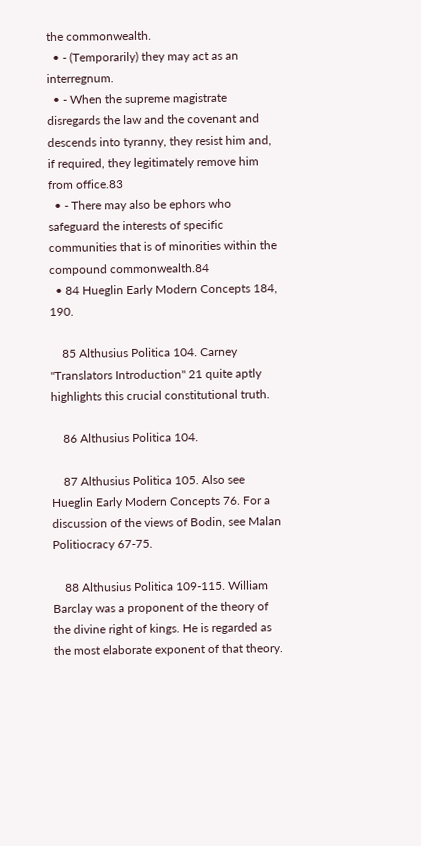the commonwealth.
  • - (Temporarily) they may act as an interregnum.
  • - When the supreme magistrate disregards the law and the covenant and descends into tyranny, they resist him and, if required, they legitimately remove him from office.83
  • - There may also be ephors who safeguard the interests of specific communities that is of minorities within the compound commonwealth.84
  • 84 Hueglin Early Modern Concepts 184, 190.

    85 Althusius Politica 104. Carney "Translators Introduction" 21 quite aptly highlights this crucial constitutional truth.

    86 Althusius Politica 104.

    87 Althusius Politica 105. Also see Hueglin Early Modern Concepts 76. For a discussion of the views of Bodin, see Malan Politiocracy 67-75.

    88 Althusius Politica 109-115. William Barclay was a proponent of the theory of the divine right of kings. He is regarded as the most elaborate exponent of that theory.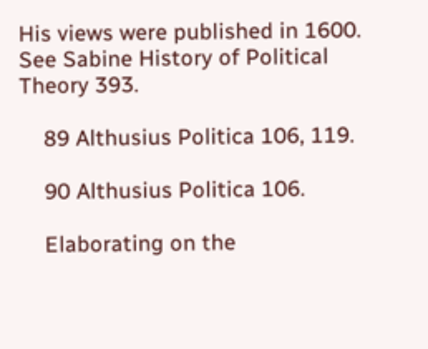His views were published in 1600. See Sabine History of Political Theory 393.

    89 Althusius Politica 106, 119.

    90 Althusius Politica 106.

    Elaborating on the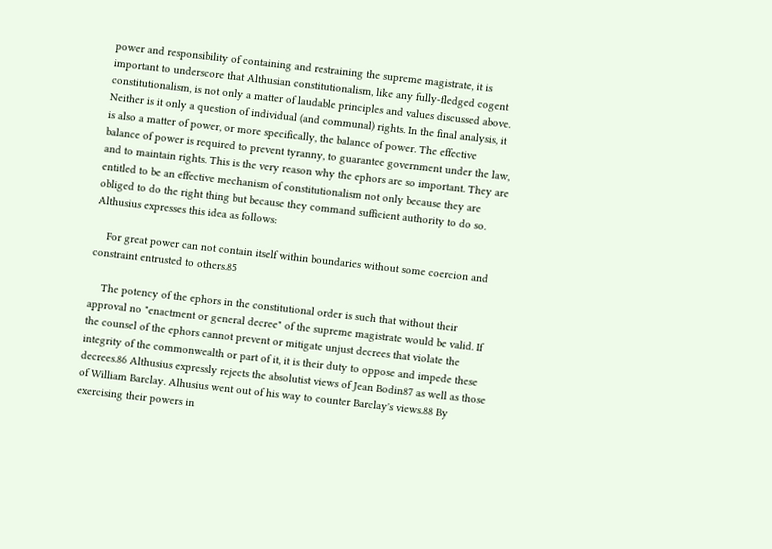power and responsibility of containing and restraining the supreme magistrate, it is important to underscore that Althusian constitutionalism, like any fully-fledged cogent constitutionalism, is not only a matter of laudable principles and values discussed above. Neither is it only a question of individual (and communal) rights. In the final analysis, it is also a matter of power, or more specifically, the balance of power. The effective balance of power is required to prevent tyranny, to guarantee government under the law, and to maintain rights. This is the very reason why the ephors are so important. They are entitled to be an effective mechanism of constitutionalism not only because they are obliged to do the right thing but because they command sufficient authority to do so. Althusius expresses this idea as follows:

    For great power can not contain itself within boundaries without some coercion and constraint entrusted to others.85

    The potency of the ephors in the constitutional order is such that without their approval no "enactment or general decree" of the supreme magistrate would be valid. If the counsel of the ephors cannot prevent or mitigate unjust decrees that violate the integrity of the commonwealth or part of it, it is their duty to oppose and impede these decrees.86 Althusius expressly rejects the absolutist views of Jean Bodin87 as well as those of William Barclay. Alhusius went out of his way to counter Barclay's views.88 By exercising their powers in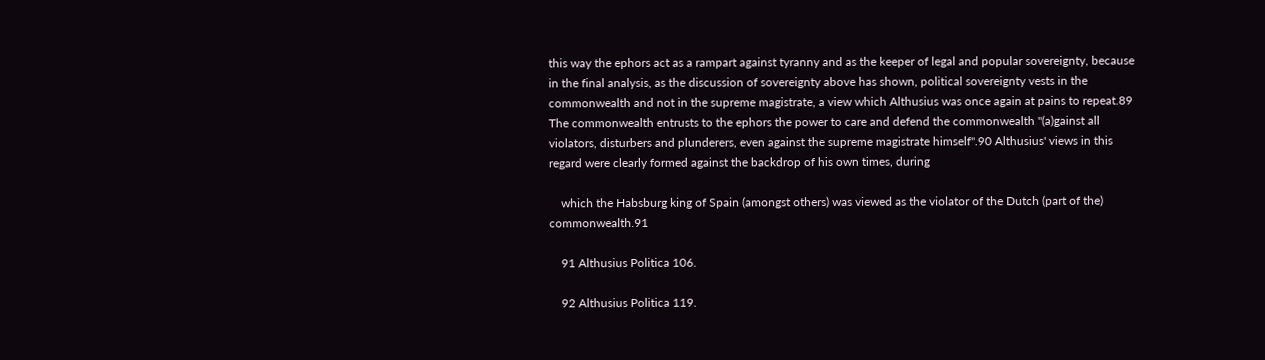this way the ephors act as a rampart against tyranny and as the keeper of legal and popular sovereignty, because in the final analysis, as the discussion of sovereignty above has shown, political sovereignty vests in the commonwealth and not in the supreme magistrate, a view which Althusius was once again at pains to repeat.89 The commonwealth entrusts to the ephors the power to care and defend the commonwealth "(a)gainst all violators, disturbers and plunderers, even against the supreme magistrate himself".90 Althusius' views in this regard were clearly formed against the backdrop of his own times, during

    which the Habsburg king of Spain (amongst others) was viewed as the violator of the Dutch (part of the) commonwealth.91

    91 Althusius Politica 106.

    92 Althusius Politica 119.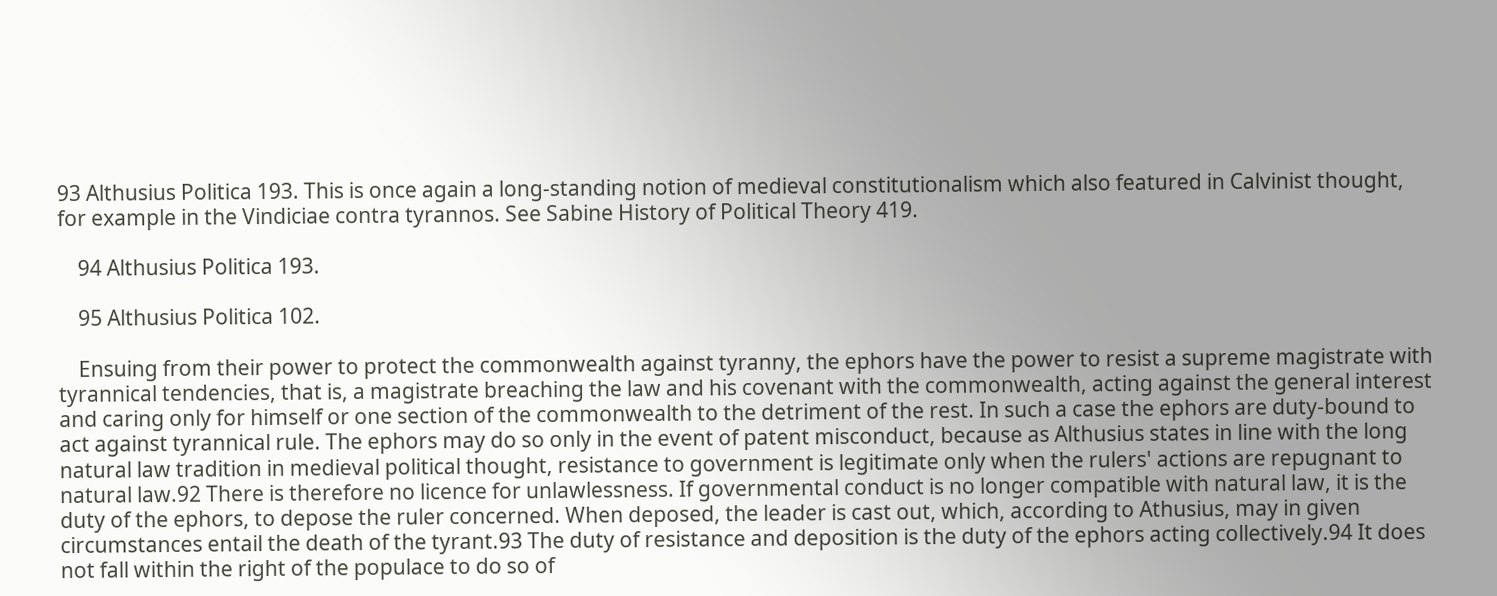93 Althusius Politica 193. This is once again a long-standing notion of medieval constitutionalism which also featured in Calvinist thought, for example in the Vindiciae contra tyrannos. See Sabine History of Political Theory 419.

    94 Althusius Politica 193.

    95 Althusius Politica 102.

    Ensuing from their power to protect the commonwealth against tyranny, the ephors have the power to resist a supreme magistrate with tyrannical tendencies, that is, a magistrate breaching the law and his covenant with the commonwealth, acting against the general interest and caring only for himself or one section of the commonwealth to the detriment of the rest. In such a case the ephors are duty-bound to act against tyrannical rule. The ephors may do so only in the event of patent misconduct, because as Althusius states in line with the long natural law tradition in medieval political thought, resistance to government is legitimate only when the rulers' actions are repugnant to natural law.92 There is therefore no licence for unlawlessness. If governmental conduct is no longer compatible with natural law, it is the duty of the ephors, to depose the ruler concerned. When deposed, the leader is cast out, which, according to Athusius, may in given circumstances entail the death of the tyrant.93 The duty of resistance and deposition is the duty of the ephors acting collectively.94 It does not fall within the right of the populace to do so of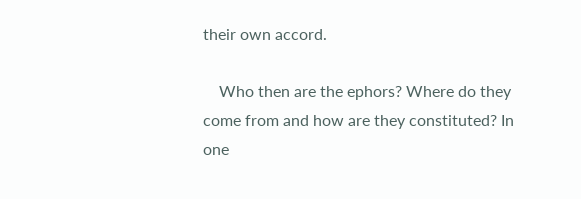their own accord.

    Who then are the ephors? Where do they come from and how are they constituted? In one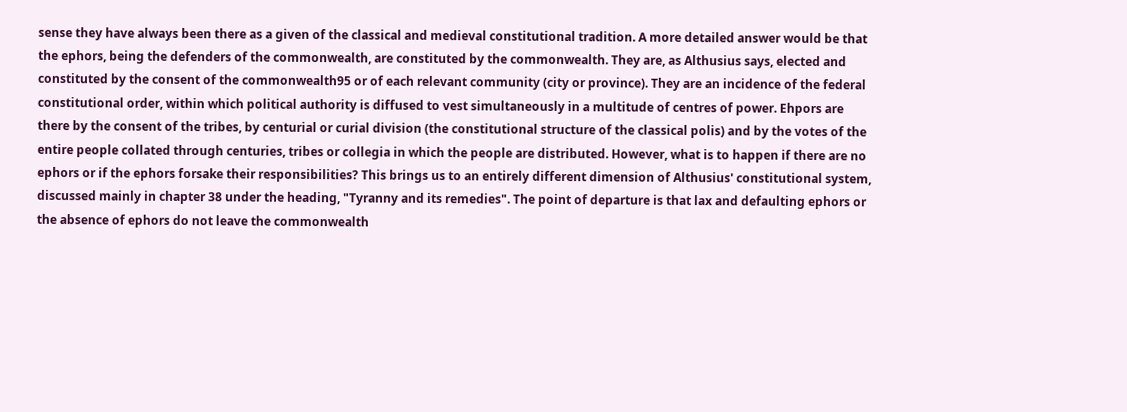sense they have always been there as a given of the classical and medieval constitutional tradition. A more detailed answer would be that the ephors, being the defenders of the commonwealth, are constituted by the commonwealth. They are, as Althusius says, elected and constituted by the consent of the commonwealth95 or of each relevant community (city or province). They are an incidence of the federal constitutional order, within which political authority is diffused to vest simultaneously in a multitude of centres of power. Ehpors are there by the consent of the tribes, by centurial or curial division (the constitutional structure of the classical polis) and by the votes of the entire people collated through centuries, tribes or collegia in which the people are distributed. However, what is to happen if there are no ephors or if the ephors forsake their responsibilities? This brings us to an entirely different dimension of Althusius' constitutional system, discussed mainly in chapter 38 under the heading, "Tyranny and its remedies". The point of departure is that lax and defaulting ephors or the absence of ephors do not leave the commonwealth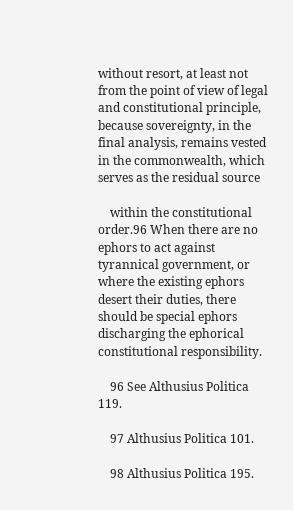without resort, at least not from the point of view of legal and constitutional principle, because sovereignty, in the final analysis, remains vested in the commonwealth, which serves as the residual source

    within the constitutional order.96 When there are no ephors to act against tyrannical government, or where the existing ephors desert their duties, there should be special ephors discharging the ephorical constitutional responsibility.

    96 See Althusius Politica 119.

    97 Althusius Politica 101.

    98 Althusius Politica 195.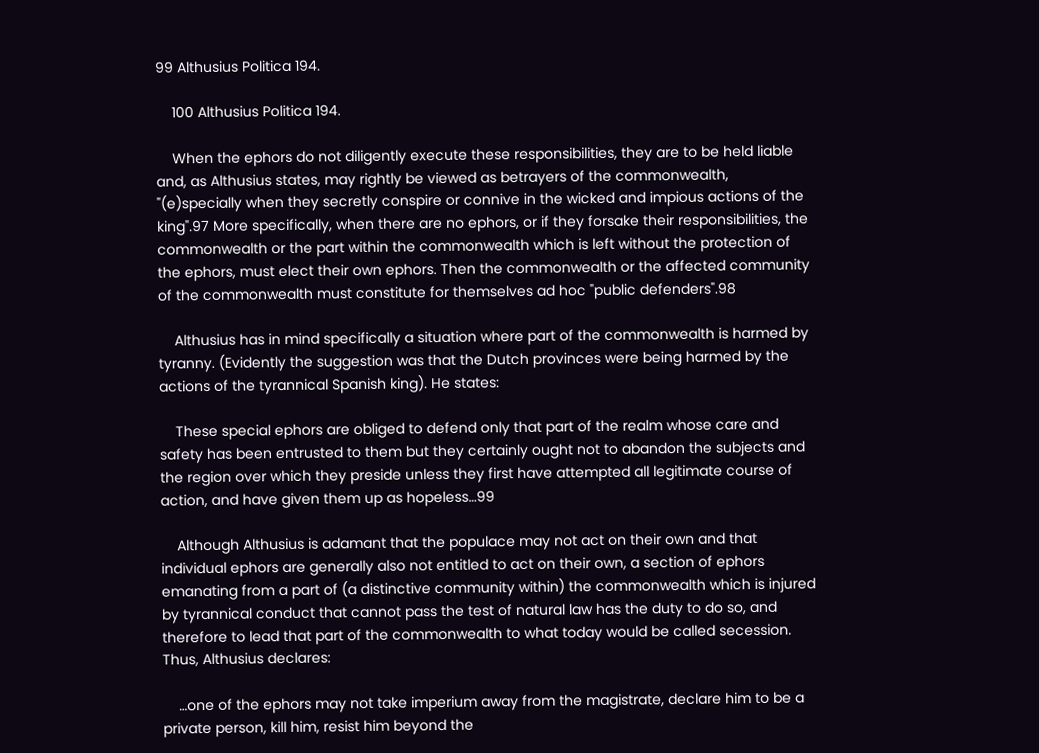99 Althusius Politica 194.

    100 Althusius Politica 194.

    When the ephors do not diligently execute these responsibilities, they are to be held liable and, as Althusius states, may rightly be viewed as betrayers of the commonwealth, "(e)specially when they secretly conspire or connive in the wicked and impious actions of the king".97 More specifically, when there are no ephors, or if they forsake their responsibilities, the commonwealth or the part within the commonwealth which is left without the protection of the ephors, must elect their own ephors. Then the commonwealth or the affected community of the commonwealth must constitute for themselves ad hoc "public defenders".98

    Althusius has in mind specifically a situation where part of the commonwealth is harmed by tyranny. (Evidently the suggestion was that the Dutch provinces were being harmed by the actions of the tyrannical Spanish king). He states:

    These special ephors are obliged to defend only that part of the realm whose care and safety has been entrusted to them but they certainly ought not to abandon the subjects and the region over which they preside unless they first have attempted all legitimate course of action, and have given them up as hopeless…99

    Although Althusius is adamant that the populace may not act on their own and that individual ephors are generally also not entitled to act on their own, a section of ephors emanating from a part of (a distinctive community within) the commonwealth which is injured by tyrannical conduct that cannot pass the test of natural law has the duty to do so, and therefore to lead that part of the commonwealth to what today would be called secession. Thus, Althusius declares:

    …one of the ephors may not take imperium away from the magistrate, declare him to be a private person, kill him, resist him beyond the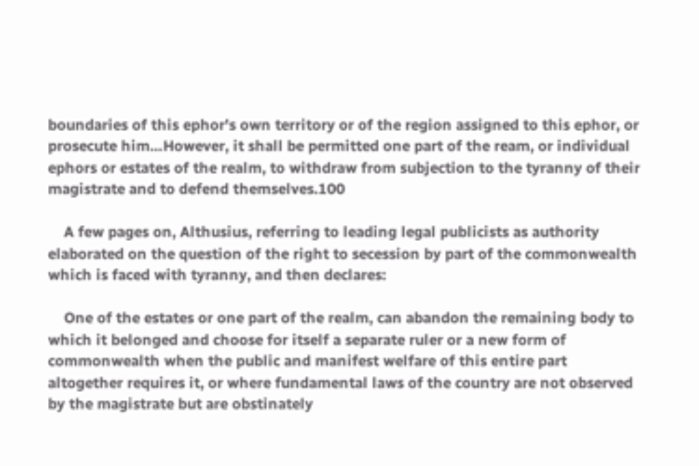boundaries of this ephor's own territory or of the region assigned to this ephor, or prosecute him…However, it shall be permitted one part of the ream, or individual ephors or estates of the realm, to withdraw from subjection to the tyranny of their magistrate and to defend themselves.100

    A few pages on, Althusius, referring to leading legal publicists as authority elaborated on the question of the right to secession by part of the commonwealth which is faced with tyranny, and then declares:

    One of the estates or one part of the realm, can abandon the remaining body to which it belonged and choose for itself a separate ruler or a new form of commonwealth when the public and manifest welfare of this entire part altogether requires it, or where fundamental laws of the country are not observed by the magistrate but are obstinately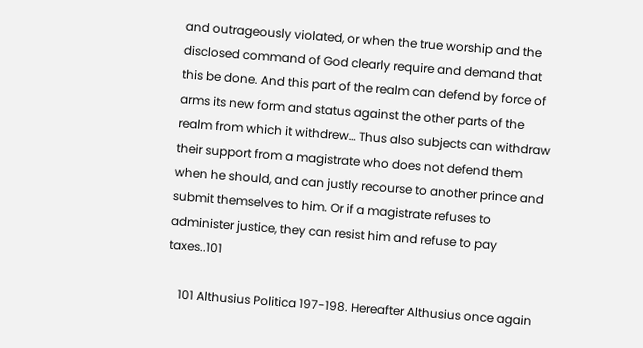and outrageously violated, or when the true worship and the disclosed command of God clearly require and demand that this be done. And this part of the realm can defend by force of arms its new form and status against the other parts of the realm from which it withdrew… Thus also subjects can withdraw their support from a magistrate who does not defend them when he should, and can justly recourse to another prince and submit themselves to him. Or if a magistrate refuses to administer justice, they can resist him and refuse to pay taxes..101

    101 Althusius Politica 197-198. Hereafter Althusius once again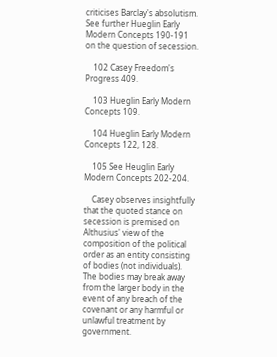criticises Barclay's absolutism. See further Hueglin Early Modern Concepts 190-191 on the question of secession.

    102 Casey Freedom's Progress 409.

    103 Hueglin Early Modern Concepts 109.

    104 Hueglin Early Modern Concepts 122, 128.

    105 See Heuglin Early Modern Concepts 202-204.

    Casey observes insightfully that the quoted stance on secession is premised on Althusius' view of the composition of the political order as an entity consisting of bodies (not individuals). The bodies may break away from the larger body in the event of any breach of the covenant or any harmful or unlawful treatment by government.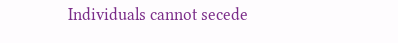Individuals cannot secede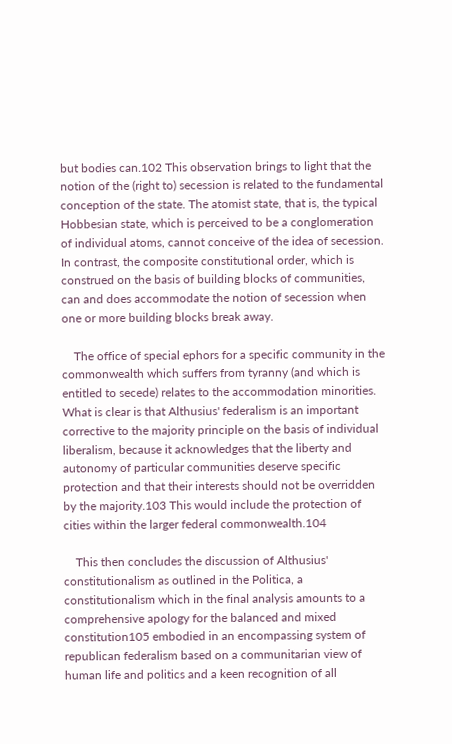but bodies can.102 This observation brings to light that the notion of the (right to) secession is related to the fundamental conception of the state. The atomist state, that is, the typical Hobbesian state, which is perceived to be a conglomeration of individual atoms, cannot conceive of the idea of secession. In contrast, the composite constitutional order, which is construed on the basis of building blocks of communities, can and does accommodate the notion of secession when one or more building blocks break away.

    The office of special ephors for a specific community in the commonwealth which suffers from tyranny (and which is entitled to secede) relates to the accommodation minorities. What is clear is that Althusius' federalism is an important corrective to the majority principle on the basis of individual liberalism, because it acknowledges that the liberty and autonomy of particular communities deserve specific protection and that their interests should not be overridden by the majority.103 This would include the protection of cities within the larger federal commonwealth.104

    This then concludes the discussion of Althusius' constitutionalism as outlined in the Politica, a constitutionalism which in the final analysis amounts to a comprehensive apology for the balanced and mixed constitution105 embodied in an encompassing system of republican federalism based on a communitarian view of human life and politics and a keen recognition of all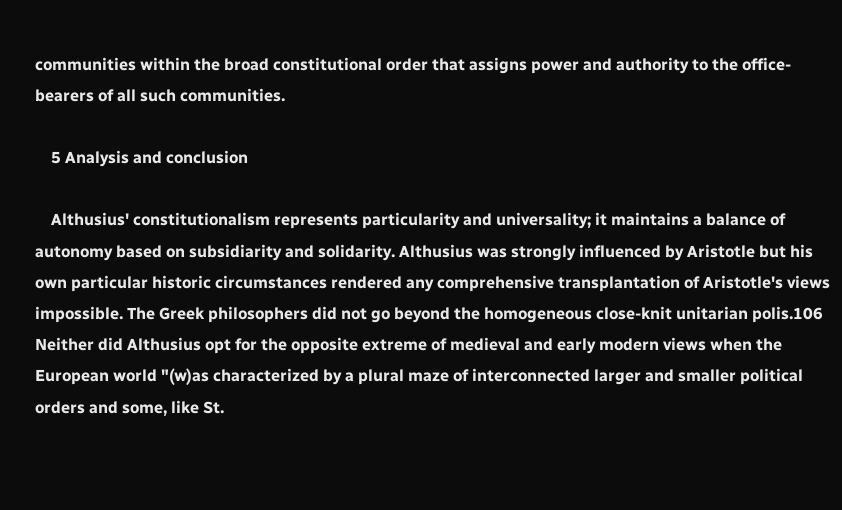communities within the broad constitutional order that assigns power and authority to the office-bearers of all such communities.

    5 Analysis and conclusion

    Althusius' constitutionalism represents particularity and universality; it maintains a balance of autonomy based on subsidiarity and solidarity. Althusius was strongly influenced by Aristotle but his own particular historic circumstances rendered any comprehensive transplantation of Aristotle's views impossible. The Greek philosophers did not go beyond the homogeneous close-knit unitarian polis.106 Neither did Althusius opt for the opposite extreme of medieval and early modern views when the European world "(w)as characterized by a plural maze of interconnected larger and smaller political orders and some, like St.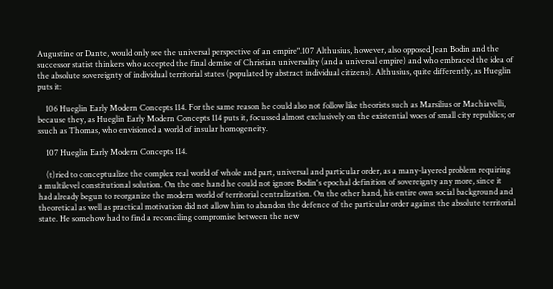Augustine or Dante, would only see the universal perspective of an empire".107 Althusius, however, also opposed Jean Bodin and the successor statist thinkers who accepted the final demise of Christian universality (and a universal empire) and who embraced the idea of the absolute sovereignty of individual territorial states (populated by abstract individual citizens). Althusius, quite differently, as Hueglin puts it:

    106 Hueglin Early Modern Concepts 114. For the same reason he could also not follow like theorists such as Marsilius or Machiavelli, because they, as Hueglin Early Modern Concepts 114 puts it, focussed almost exclusively on the existential woes of small city republics; or ssuch as Thomas, who envisioned a world of insular homogeneity.

    107 Hueglin Early Modern Concepts 114.

    (t)ried to conceptualize the complex real world of whole and part, universal and particular order, as a many-layered problem requiring a multilevel constitutional solution. On the one hand he could not ignore Bodin's epochal definition of sovereignty any more, since it had already begun to reorganize the modern world of territorial centralization. On the other hand, his entire own social background and theoretical as well as practical motivation did not allow him to abandon the defence of the particular order against the absolute territorial state. He somehow had to find a reconciling compromise between the new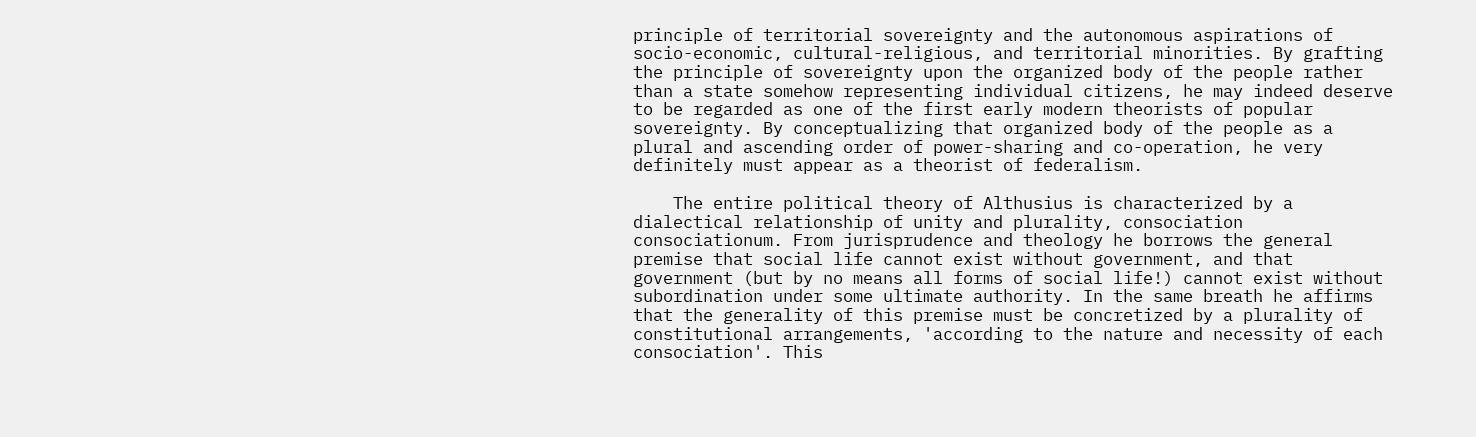principle of territorial sovereignty and the autonomous aspirations of socio-economic, cultural-religious, and territorial minorities. By grafting the principle of sovereignty upon the organized body of the people rather than a state somehow representing individual citizens, he may indeed deserve to be regarded as one of the first early modern theorists of popular sovereignty. By conceptualizing that organized body of the people as a plural and ascending order of power-sharing and co-operation, he very definitely must appear as a theorist of federalism.

    The entire political theory of Althusius is characterized by a dialectical relationship of unity and plurality, consociation consociationum. From jurisprudence and theology he borrows the general premise that social life cannot exist without government, and that government (but by no means all forms of social life!) cannot exist without subordination under some ultimate authority. In the same breath he affirms that the generality of this premise must be concretized by a plurality of constitutional arrangements, 'according to the nature and necessity of each consociation'. This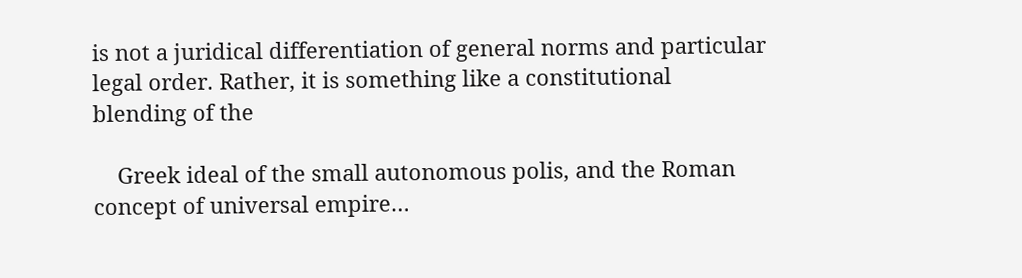is not a juridical differentiation of general norms and particular legal order. Rather, it is something like a constitutional blending of the

    Greek ideal of the small autonomous polis, and the Roman concept of universal empire…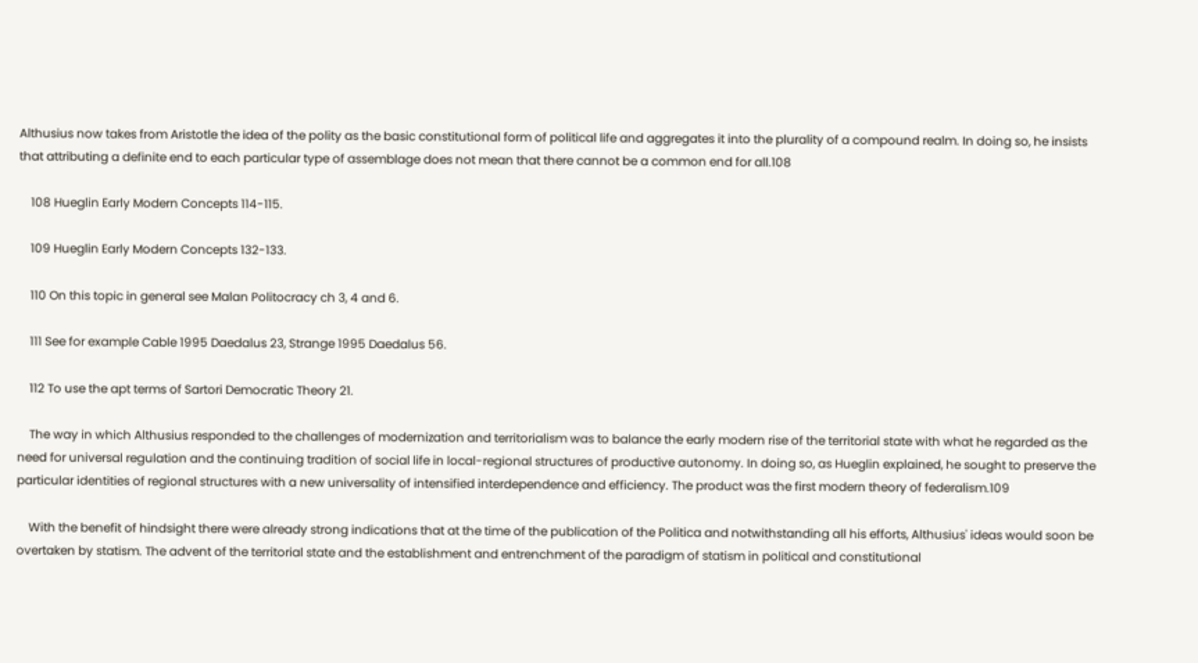Althusius now takes from Aristotle the idea of the polity as the basic constitutional form of political life and aggregates it into the plurality of a compound realm. In doing so, he insists that attributing a definite end to each particular type of assemblage does not mean that there cannot be a common end for all.108

    108 Hueglin Early Modern Concepts 114-115.

    109 Hueglin Early Modern Concepts 132-133.

    110 On this topic in general see Malan Politocracy ch 3, 4 and 6.

    111 See for example Cable 1995 Daedalus 23, Strange 1995 Daedalus 56.

    112 To use the apt terms of Sartori Democratic Theory 21.

    The way in which Althusius responded to the challenges of modernization and territorialism was to balance the early modern rise of the territorial state with what he regarded as the need for universal regulation and the continuing tradition of social life in local-regional structures of productive autonomy. In doing so, as Hueglin explained, he sought to preserve the particular identities of regional structures with a new universality of intensified interdependence and efficiency. The product was the first modern theory of federalism.109

    With the benefit of hindsight there were already strong indications that at the time of the publication of the Politica and notwithstanding all his efforts, Althusius' ideas would soon be overtaken by statism. The advent of the territorial state and the establishment and entrenchment of the paradigm of statism in political and constitutional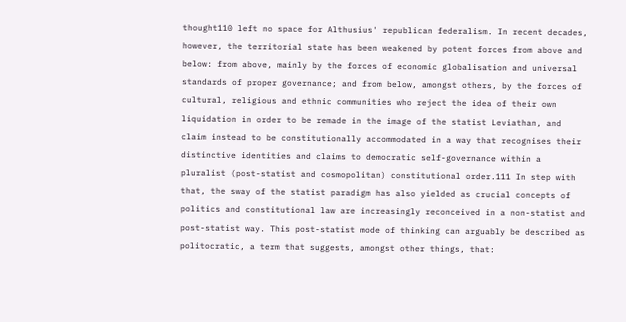thought110 left no space for Althusius' republican federalism. In recent decades, however, the territorial state has been weakened by potent forces from above and below: from above, mainly by the forces of economic globalisation and universal standards of proper governance; and from below, amongst others, by the forces of cultural, religious and ethnic communities who reject the idea of their own liquidation in order to be remade in the image of the statist Leviathan, and claim instead to be constitutionally accommodated in a way that recognises their distinctive identities and claims to democratic self-governance within a pluralist (post-statist and cosmopolitan) constitutional order.111 In step with that, the sway of the statist paradigm has also yielded as crucial concepts of politics and constitutional law are increasingly reconceived in a non-statist and post-statist way. This post-statist mode of thinking can arguably be described as politocratic, a term that suggests, amongst other things, that: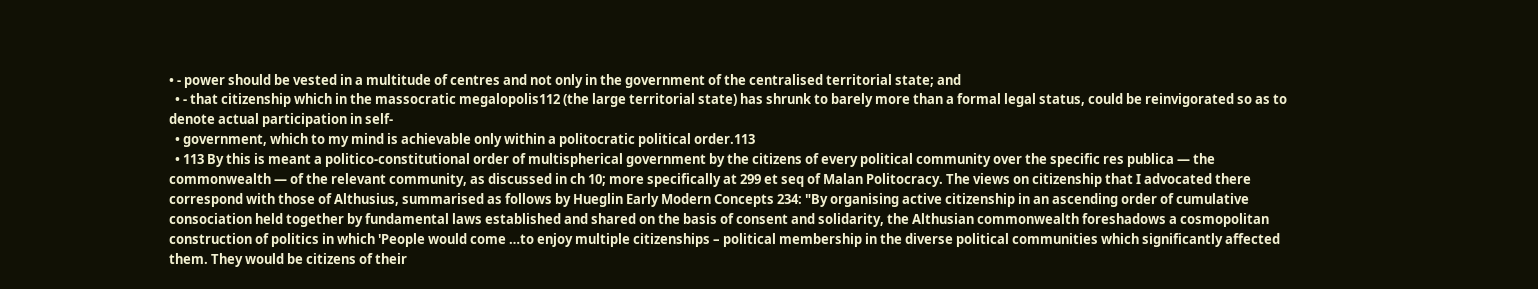• - power should be vested in a multitude of centres and not only in the government of the centralised territorial state; and
  • - that citizenship which in the massocratic megalopolis112 (the large territorial state) has shrunk to barely more than a formal legal status, could be reinvigorated so as to denote actual participation in self-
  • government, which to my mind is achievable only within a politocratic political order.113
  • 113 By this is meant a politico-constitutional order of multispherical government by the citizens of every political community over the specific res publica — the commonwealth — of the relevant community, as discussed in ch 10; more specifically at 299 et seq of Malan Politocracy. The views on citizenship that I advocated there correspond with those of Althusius, summarised as follows by Hueglin Early Modern Concepts 234: "By organising active citizenship in an ascending order of cumulative consociation held together by fundamental laws established and shared on the basis of consent and solidarity, the Althusian commonwealth foreshadows a cosmopolitan construction of politics in which 'People would come …to enjoy multiple citizenships – political membership in the diverse political communities which significantly affected them. They would be citizens of their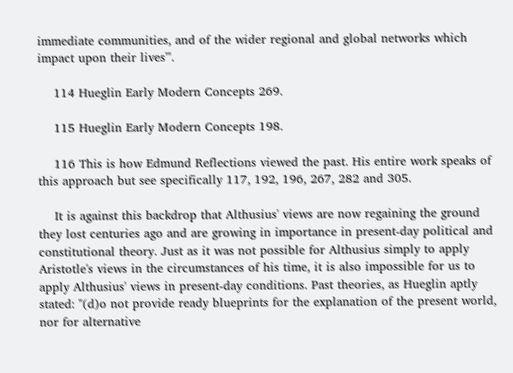immediate communities, and of the wider regional and global networks which impact upon their lives'".

    114 Hueglin Early Modern Concepts 269.

    115 Hueglin Early Modern Concepts 198.

    116 This is how Edmund Reflections viewed the past. His entire work speaks of this approach but see specifically 117, 192, 196, 267, 282 and 305.

    It is against this backdrop that Althusius' views are now regaining the ground they lost centuries ago and are growing in importance in present-day political and constitutional theory. Just as it was not possible for Althusius simply to apply Aristotle's views in the circumstances of his time, it is also impossible for us to apply Althusius' views in present-day conditions. Past theories, as Hueglin aptly stated: "(d)o not provide ready blueprints for the explanation of the present world, nor for alternative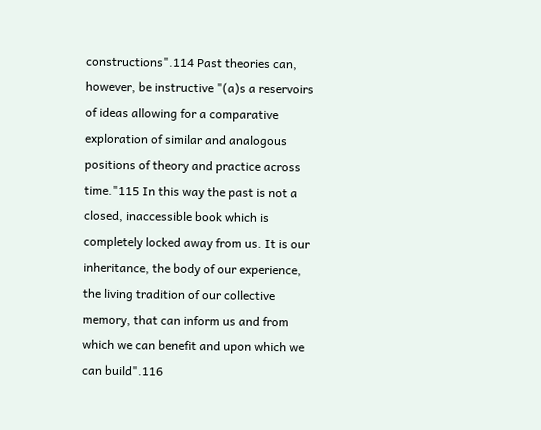constructions".114 Past theories can, however, be instructive "(a)s a reservoirs of ideas allowing for a comparative exploration of similar and analogous positions of theory and practice across time."115 In this way the past is not a closed, inaccessible book which is completely locked away from us. It is our inheritance, the body of our experience, the living tradition of our collective memory, that can inform us and from which we can benefit and upon which we can build".116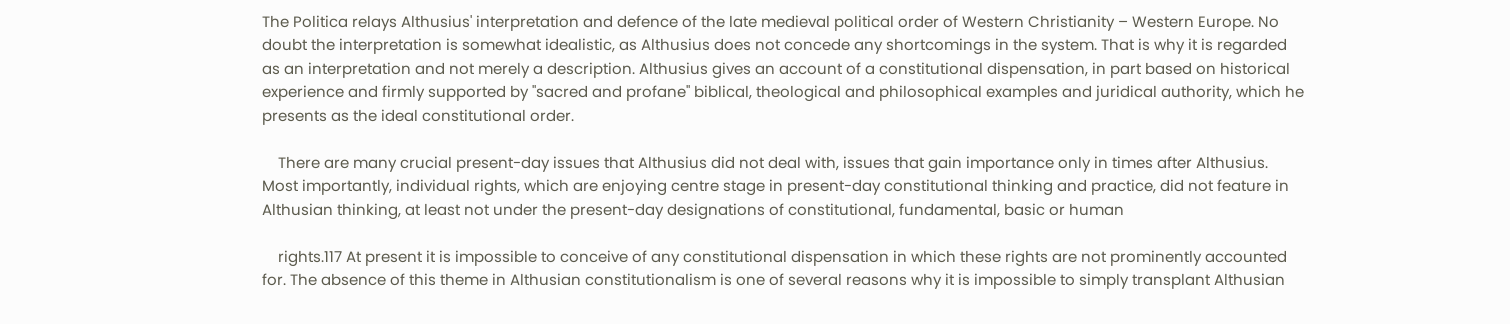The Politica relays Althusius' interpretation and defence of the late medieval political order of Western Christianity – Western Europe. No doubt the interpretation is somewhat idealistic, as Althusius does not concede any shortcomings in the system. That is why it is regarded as an interpretation and not merely a description. Althusius gives an account of a constitutional dispensation, in part based on historical experience and firmly supported by "sacred and profane" biblical, theological and philosophical examples and juridical authority, which he presents as the ideal constitutional order.

    There are many crucial present-day issues that Althusius did not deal with, issues that gain importance only in times after Althusius. Most importantly, individual rights, which are enjoying centre stage in present-day constitutional thinking and practice, did not feature in Althusian thinking, at least not under the present-day designations of constitutional, fundamental, basic or human

    rights.117 At present it is impossible to conceive of any constitutional dispensation in which these rights are not prominently accounted for. The absence of this theme in Althusian constitutionalism is one of several reasons why it is impossible to simply transplant Althusian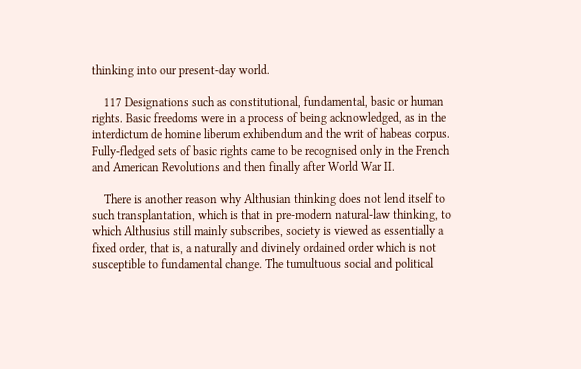thinking into our present-day world.

    117 Designations such as constitutional, fundamental, basic or human rights. Basic freedoms were in a process of being acknowledged, as in the interdictum de homine liberum exhibendum and the writ of habeas corpus. Fully-fledged sets of basic rights came to be recognised only in the French and American Revolutions and then finally after World War II.

    There is another reason why Althusian thinking does not lend itself to such transplantation, which is that in pre-modern natural-law thinking, to which Althusius still mainly subscribes, society is viewed as essentially a fixed order, that is, a naturally and divinely ordained order which is not susceptible to fundamental change. The tumultuous social and political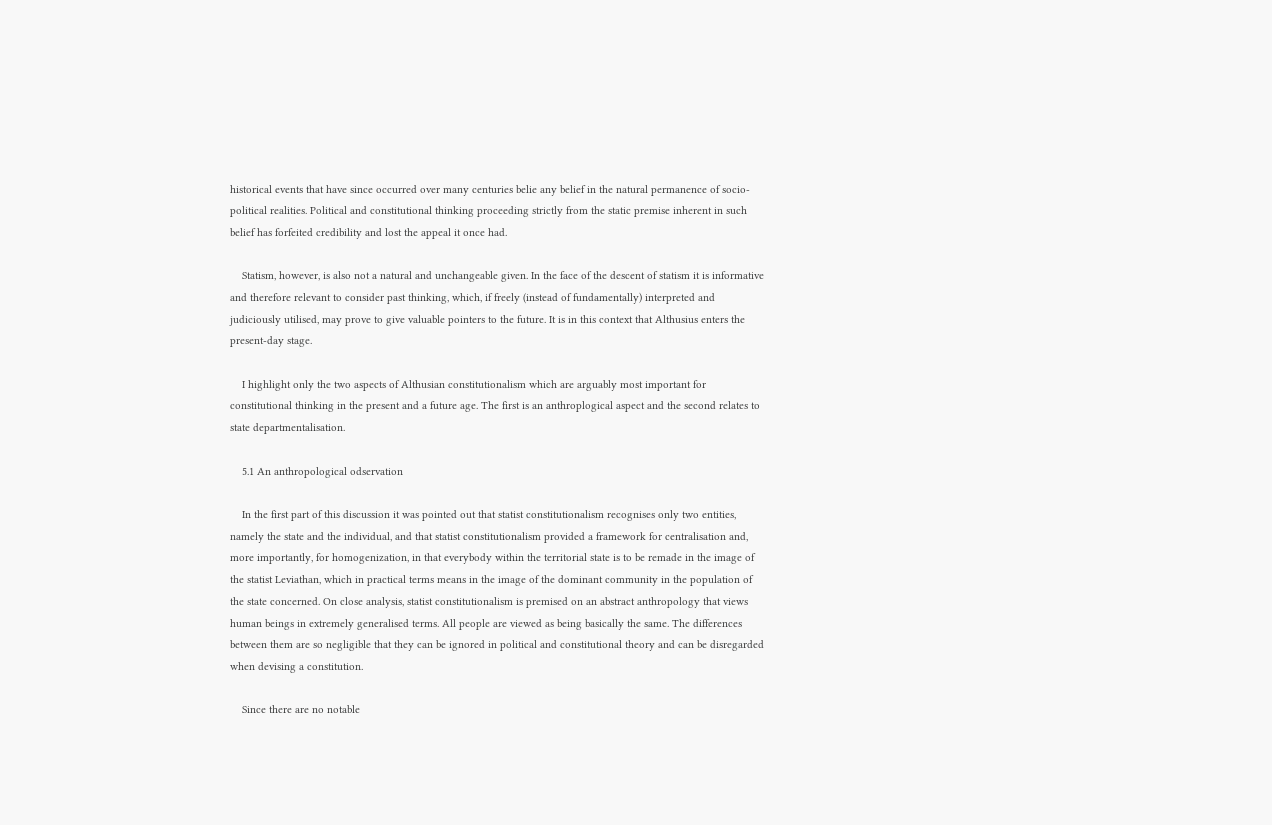historical events that have since occurred over many centuries belie any belief in the natural permanence of socio-political realities. Political and constitutional thinking proceeding strictly from the static premise inherent in such belief has forfeited credibility and lost the appeal it once had.

    Statism, however, is also not a natural and unchangeable given. In the face of the descent of statism it is informative and therefore relevant to consider past thinking, which, if freely (instead of fundamentally) interpreted and judiciously utilised, may prove to give valuable pointers to the future. It is in this context that Althusius enters the present-day stage.

    I highlight only the two aspects of Althusian constitutionalism which are arguably most important for constitutional thinking in the present and a future age. The first is an anthroplogical aspect and the second relates to state departmentalisation.

    5.1 An anthropological odservation

    In the first part of this discussion it was pointed out that statist constitutionalism recognises only two entities, namely the state and the individual, and that statist constitutionalism provided a framework for centralisation and, more importantly, for homogenization, in that everybody within the territorial state is to be remade in the image of the statist Leviathan, which in practical terms means in the image of the dominant community in the population of the state concerned. On close analysis, statist constitutionalism is premised on an abstract anthropology that views human beings in extremely generalised terms. All people are viewed as being basically the same. The differences between them are so negligible that they can be ignored in political and constitutional theory and can be disregarded when devising a constitution.

    Since there are no notable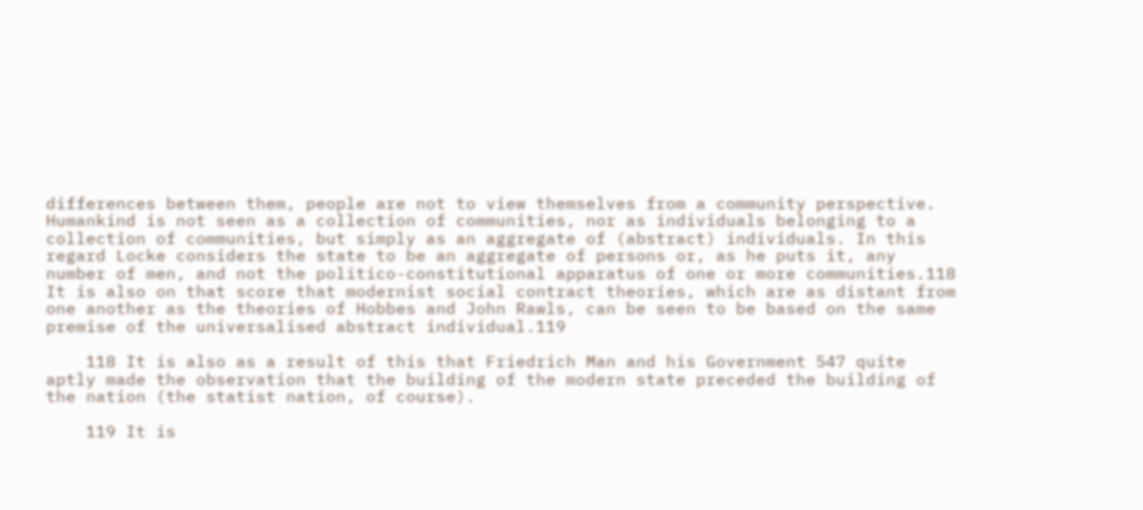differences between them, people are not to view themselves from a community perspective. Humankind is not seen as a collection of communities, nor as individuals belonging to a collection of communities, but simply as an aggregate of (abstract) individuals. In this regard Locke considers the state to be an aggregate of persons or, as he puts it, any number of men, and not the politico-constitutional apparatus of one or more communities.118 It is also on that score that modernist social contract theories, which are as distant from one another as the theories of Hobbes and John Rawls, can be seen to be based on the same premise of the universalised abstract individual.119

    118 It is also as a result of this that Friedrich Man and his Government 547 quite aptly made the observation that the building of the modern state preceded the building of the nation (the statist nation, of course).

    119 It is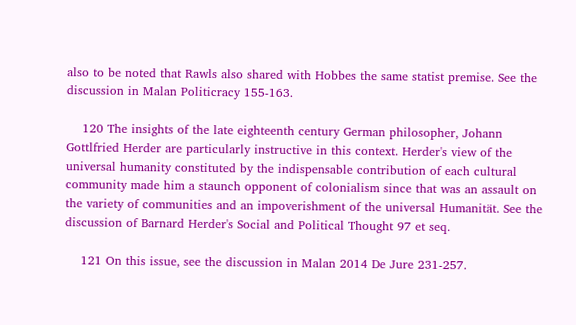also to be noted that Rawls also shared with Hobbes the same statist premise. See the discussion in Malan Politicracy 155-163.

    120 The insights of the late eighteenth century German philosopher, Johann Gottlfried Herder are particularly instructive in this context. Herder's view of the universal humanity constituted by the indispensable contribution of each cultural community made him a staunch opponent of colonialism since that was an assault on the variety of communities and an impoverishment of the universal Humanität. See the discussion of Barnard Herder's Social and Political Thought 97 et seq.

    121 On this issue, see the discussion in Malan 2014 De Jure 231-257.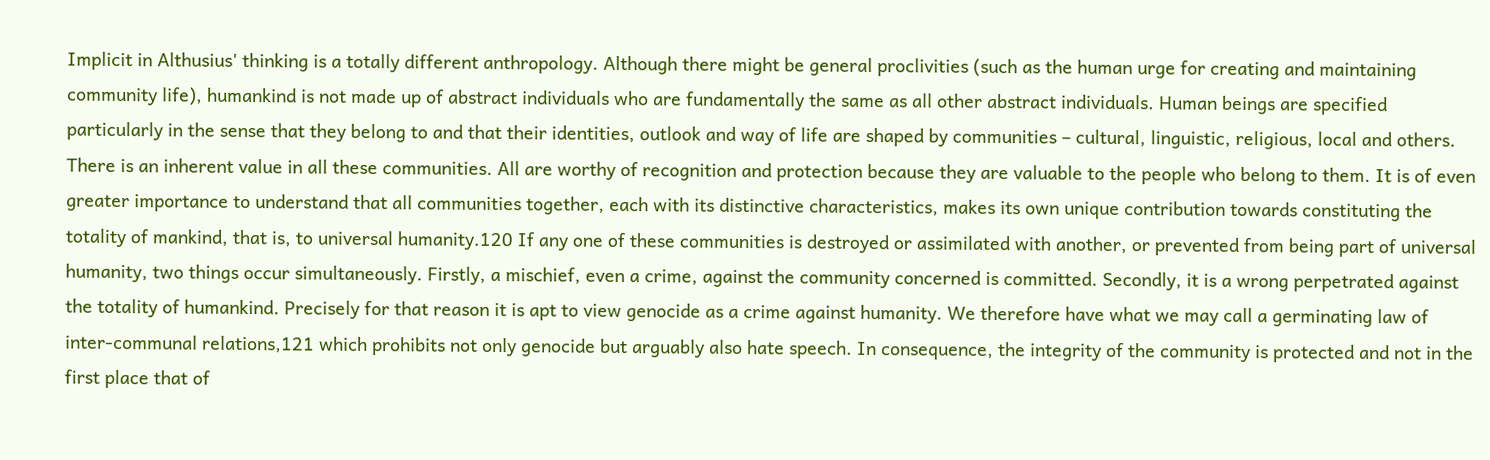Implicit in Althusius' thinking is a totally different anthropology. Although there might be general proclivities (such as the human urge for creating and maintaining community life), humankind is not made up of abstract individuals who are fundamentally the same as all other abstract individuals. Human beings are specified particularly in the sense that they belong to and that their identities, outlook and way of life are shaped by communities – cultural, linguistic, religious, local and others. There is an inherent value in all these communities. All are worthy of recognition and protection because they are valuable to the people who belong to them. It is of even greater importance to understand that all communities together, each with its distinctive characteristics, makes its own unique contribution towards constituting the totality of mankind, that is, to universal humanity.120 If any one of these communities is destroyed or assimilated with another, or prevented from being part of universal humanity, two things occur simultaneously. Firstly, a mischief, even a crime, against the community concerned is committed. Secondly, it is a wrong perpetrated against the totality of humankind. Precisely for that reason it is apt to view genocide as a crime against humanity. We therefore have what we may call a germinating law of inter-communal relations,121 which prohibits not only genocide but arguably also hate speech. In consequence, the integrity of the community is protected and not in the first place that of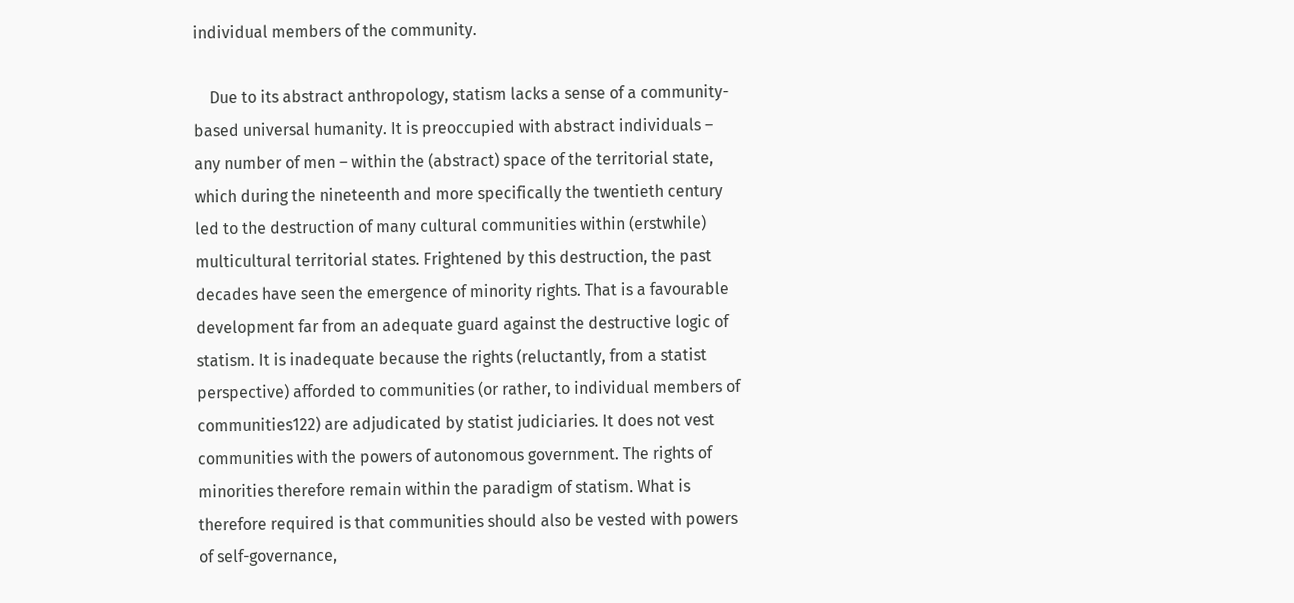individual members of the community.

    Due to its abstract anthropology, statism lacks a sense of a community-based universal humanity. It is preoccupied with abstract individuals – any number of men – within the (abstract) space of the territorial state, which during the nineteenth and more specifically the twentieth century led to the destruction of many cultural communities within (erstwhile) multicultural territorial states. Frightened by this destruction, the past decades have seen the emergence of minority rights. That is a favourable development far from an adequate guard against the destructive logic of statism. It is inadequate because the rights (reluctantly, from a statist perspective) afforded to communities (or rather, to individual members of communities122) are adjudicated by statist judiciaries. It does not vest communities with the powers of autonomous government. The rights of minorities therefore remain within the paradigm of statism. What is therefore required is that communities should also be vested with powers of self-governance,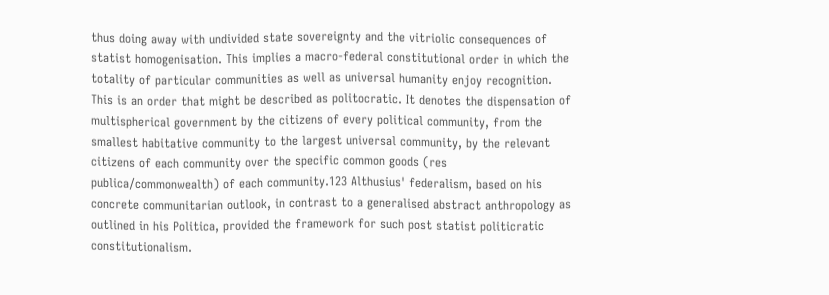thus doing away with undivided state sovereignty and the vitriolic consequences of statist homogenisation. This implies a macro-federal constitutional order in which the totality of particular communities as well as universal humanity enjoy recognition. This is an order that might be described as politocratic. It denotes the dispensation of multispherical government by the citizens of every political community, from the smallest habitative community to the largest universal community, by the relevant citizens of each community over the specific common goods (res publica/commonwealth) of each community.123 Althusius' federalism, based on his concrete communitarian outlook, in contrast to a generalised abstract anthropology as outlined in his Politica, provided the framework for such post statist politicratic constitutionalism.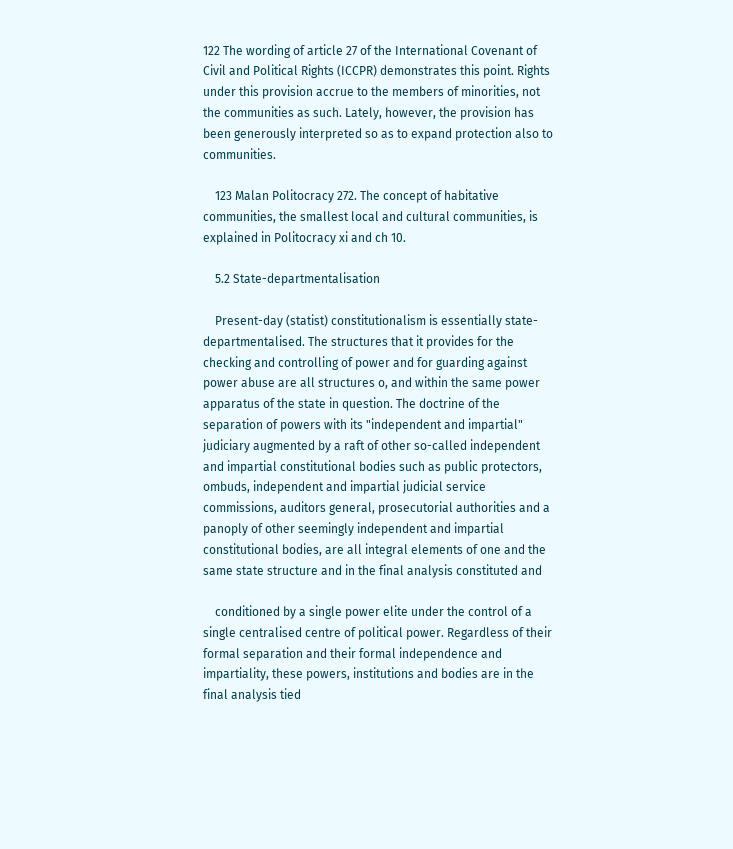122 The wording of article 27 of the International Covenant of Civil and Political Rights (ICCPR) demonstrates this point. Rights under this provision accrue to the members of minorities, not the communities as such. Lately, however, the provision has been generously interpreted so as to expand protection also to communities.

    123 Malan Politocracy 272. The concept of habitative communities, the smallest local and cultural communities, is explained in Politocracy xi and ch 10.

    5.2 State-departmentalisation

    Present-day (statist) constitutionalism is essentially state-departmentalised. The structures that it provides for the checking and controlling of power and for guarding against power abuse are all structures o, and within the same power apparatus of the state in question. The doctrine of the separation of powers with its "independent and impartial" judiciary augmented by a raft of other so-called independent and impartial constitutional bodies such as public protectors, ombuds, independent and impartial judicial service commissions, auditors general, prosecutorial authorities and a panoply of other seemingly independent and impartial constitutional bodies, are all integral elements of one and the same state structure and in the final analysis constituted and

    conditioned by a single power elite under the control of a single centralised centre of political power. Regardless of their formal separation and their formal independence and impartiality, these powers, institutions and bodies are in the final analysis tied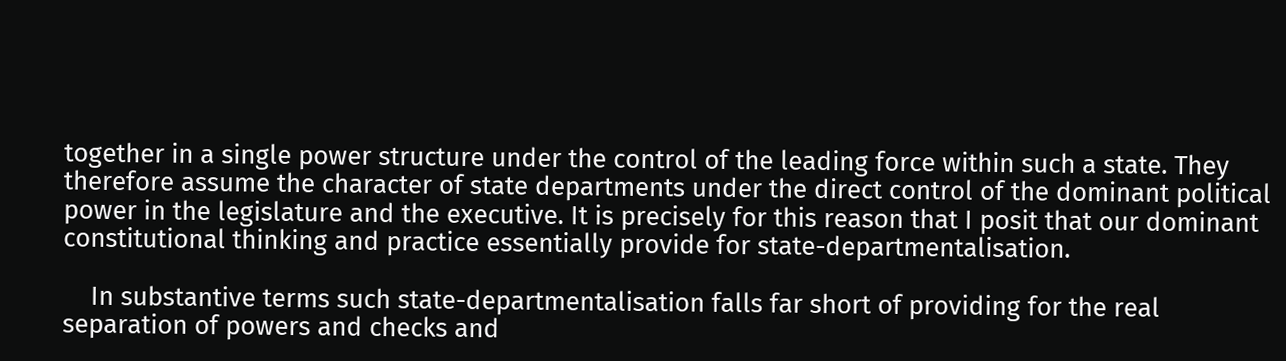together in a single power structure under the control of the leading force within such a state. They therefore assume the character of state departments under the direct control of the dominant political power in the legislature and the executive. It is precisely for this reason that I posit that our dominant constitutional thinking and practice essentially provide for state-departmentalisation.

    In substantive terms such state-departmentalisation falls far short of providing for the real separation of powers and checks and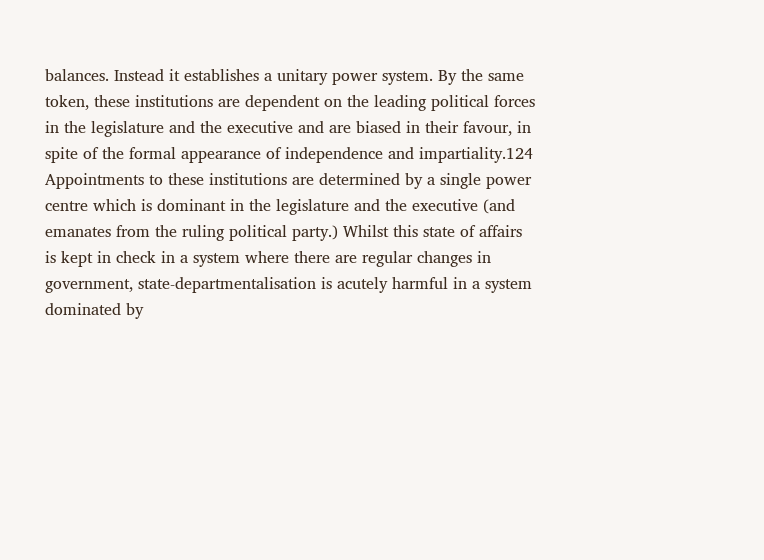balances. Instead it establishes a unitary power system. By the same token, these institutions are dependent on the leading political forces in the legislature and the executive and are biased in their favour, in spite of the formal appearance of independence and impartiality.124 Appointments to these institutions are determined by a single power centre which is dominant in the legislature and the executive (and emanates from the ruling political party.) Whilst this state of affairs is kept in check in a system where there are regular changes in government, state-departmentalisation is acutely harmful in a system dominated by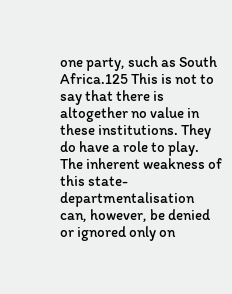one party, such as South Africa.125 This is not to say that there is altogether no value in these institutions. They do have a role to play. The inherent weakness of this state-departmentalisation can, however, be denied or ignored only on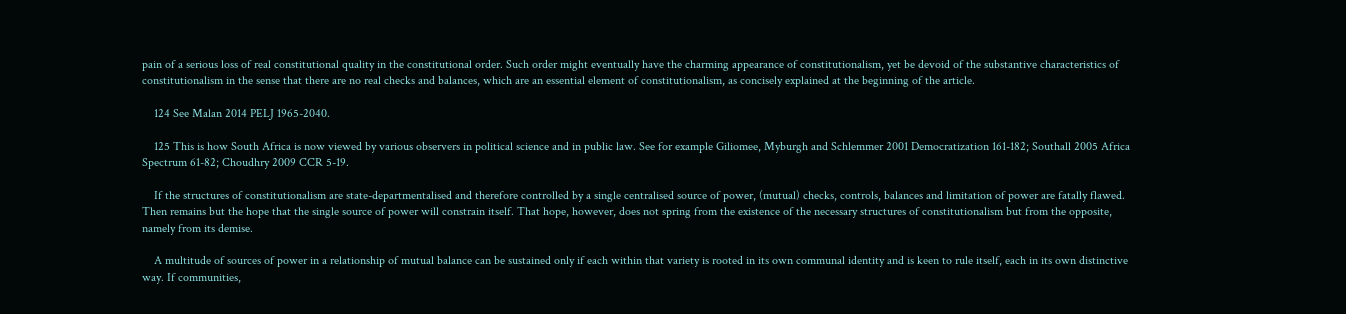pain of a serious loss of real constitutional quality in the constitutional order. Such order might eventually have the charming appearance of constitutionalism, yet be devoid of the substantive characteristics of constitutionalism in the sense that there are no real checks and balances, which are an essential element of constitutionalism, as concisely explained at the beginning of the article.

    124 See Malan 2014 PELJ 1965-2040.

    125 This is how South Africa is now viewed by various observers in political science and in public law. See for example Giliomee, Myburgh and Schlemmer 2001 Democratization 161-182; Southall 2005 Africa Spectrum 61-82; Choudhry 2009 CCR 5-19.

    If the structures of constitutionalism are state-departmentalised and therefore controlled by a single centralised source of power, (mutual) checks, controls, balances and limitation of power are fatally flawed. Then remains but the hope that the single source of power will constrain itself. That hope, however, does not spring from the existence of the necessary structures of constitutionalism but from the opposite, namely from its demise.

    A multitude of sources of power in a relationship of mutual balance can be sustained only if each within that variety is rooted in its own communal identity and is keen to rule itself, each in its own distinctive way. If communities,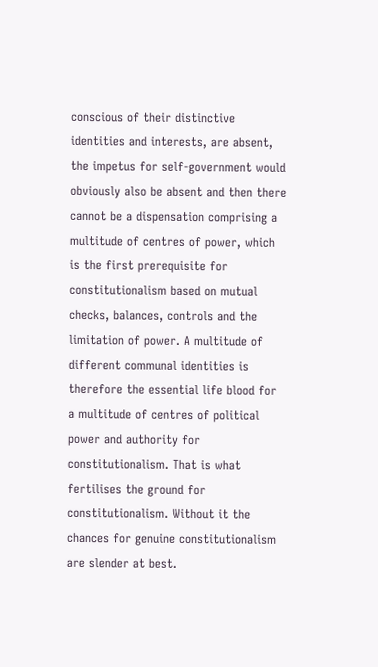conscious of their distinctive identities and interests, are absent, the impetus for self-government would obviously also be absent and then there cannot be a dispensation comprising a multitude of centres of power, which is the first prerequisite for constitutionalism based on mutual checks, balances, controls and the limitation of power. A multitude of different communal identities is therefore the essential life blood for a multitude of centres of political power and authority for constitutionalism. That is what fertilises the ground for constitutionalism. Without it the chances for genuine constitutionalism are slender at best.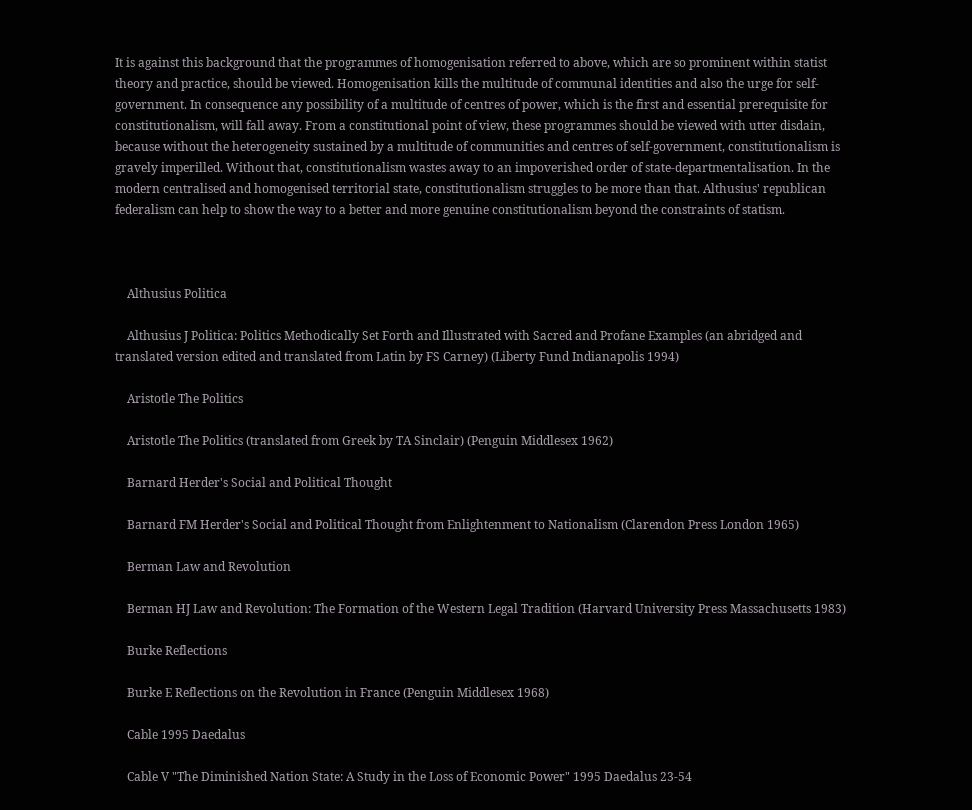It is against this background that the programmes of homogenisation referred to above, which are so prominent within statist theory and practice, should be viewed. Homogenisation kills the multitude of communal identities and also the urge for self-government. In consequence any possibility of a multitude of centres of power, which is the first and essential prerequisite for constitutionalism, will fall away. From a constitutional point of view, these programmes should be viewed with utter disdain, because without the heterogeneity sustained by a multitude of communities and centres of self-government, constitutionalism is gravely imperilled. Without that, constitutionalism wastes away to an impoverished order of state-departmentalisation. In the modern centralised and homogenised territorial state, constitutionalism struggles to be more than that. Althusius' republican federalism can help to show the way to a better and more genuine constitutionalism beyond the constraints of statism.



    Althusius Politica

    Althusius J Politica: Politics Methodically Set Forth and Illustrated with Sacred and Profane Examples (an abridged and translated version edited and translated from Latin by FS Carney) (Liberty Fund Indianapolis 1994)

    Aristotle The Politics

    Aristotle The Politics (translated from Greek by TA Sinclair) (Penguin Middlesex 1962)

    Barnard Herder's Social and Political Thought

    Barnard FM Herder's Social and Political Thought from Enlightenment to Nationalism (Clarendon Press London 1965)

    Berman Law and Revolution

    Berman HJ Law and Revolution: The Formation of the Western Legal Tradition (Harvard University Press Massachusetts 1983)

    Burke Reflections

    Burke E Reflections on the Revolution in France (Penguin Middlesex 1968)

    Cable 1995 Daedalus

    Cable V "The Diminished Nation State: A Study in the Loss of Economic Power" 1995 Daedalus 23-54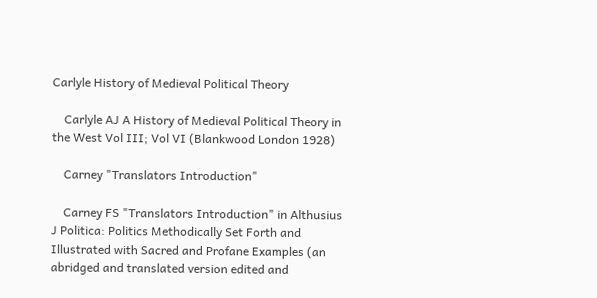Carlyle History of Medieval Political Theory

    Carlyle AJ A History of Medieval Political Theory in the West Vol III; Vol VI (Blankwood London 1928)

    Carney "Translators Introduction"

    Carney FS "Translators Introduction" in Althusius J Politica: Politics Methodically Set Forth and Illustrated with Sacred and Profane Examples (an abridged and translated version edited and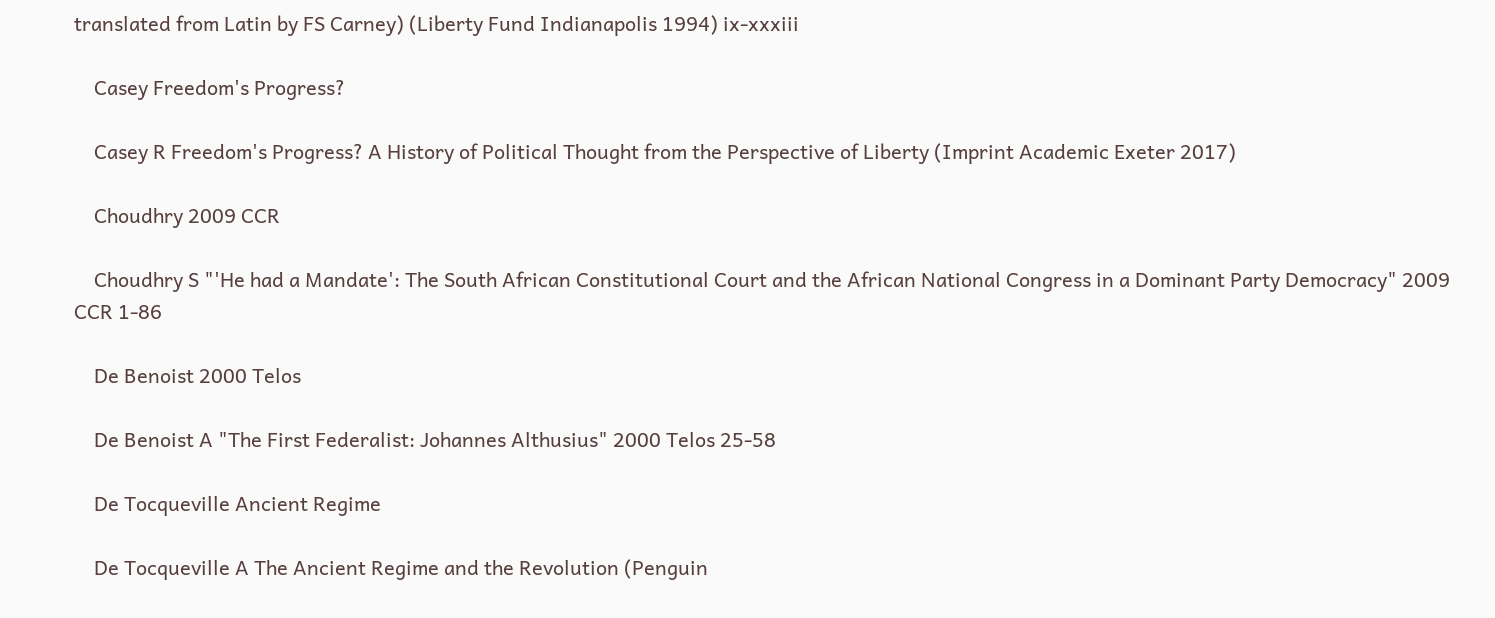translated from Latin by FS Carney) (Liberty Fund Indianapolis 1994) ix-xxxiii

    Casey Freedom's Progress?

    Casey R Freedom's Progress? A History of Political Thought from the Perspective of Liberty (Imprint Academic Exeter 2017)

    Choudhry 2009 CCR

    Choudhry S "'He had a Mandate': The South African Constitutional Court and the African National Congress in a Dominant Party Democracy" 2009 CCR 1-86

    De Benoist 2000 Telos

    De Benoist A "The First Federalist: Johannes Althusius" 2000 Telos 25-58

    De Tocqueville Ancient Regime

    De Tocqueville A The Ancient Regime and the Revolution (Penguin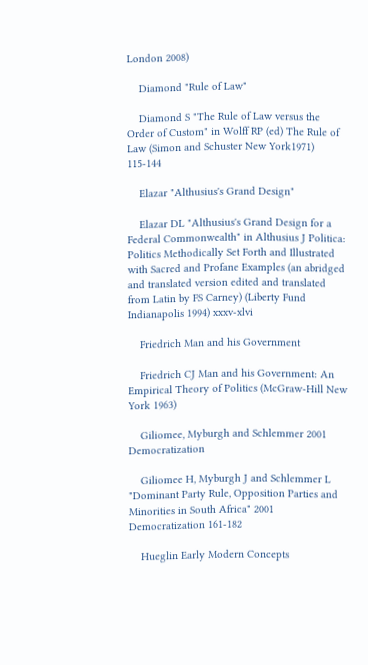London 2008)

    Diamond "Rule of Law"

    Diamond S "The Rule of Law versus the Order of Custom" in Wolff RP (ed) The Rule of Law (Simon and Schuster New York1971) 115-144

    Elazar "Althusius's Grand Design"

    Elazar DL "Althusius's Grand Design for a Federal Commonwealth" in Althusius J Politica: Politics Methodically Set Forth and Illustrated with Sacred and Profane Examples (an abridged and translated version edited and translated from Latin by FS Carney) (Liberty Fund Indianapolis 1994) xxxv-xlvi

    Friedrich Man and his Government

    Friedrich CJ Man and his Government: An Empirical Theory of Politics (McGraw-Hill New York 1963)

    Giliomee, Myburgh and Schlemmer 2001 Democratization

    Giliomee H, Myburgh J and Schlemmer L "Dominant Party Rule, Opposition Parties and Minorities in South Africa" 2001 Democratization 161-182

    Hueglin Early Modern Concepts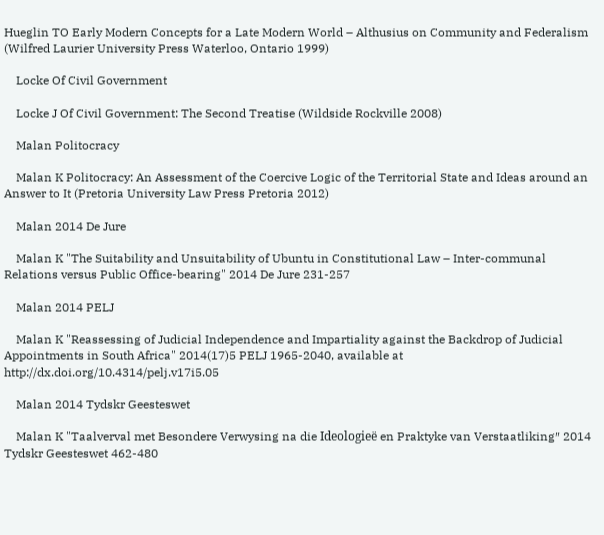Hueglin TO Early Modern Concepts for a Late Modern World – Althusius on Community and Federalism (Wilfred Laurier University Press Waterloo, Ontario 1999)

    Locke Of Civil Government

    Locke J Of Civil Government: The Second Treatise (Wildside Rockville 2008)

    Malan Politocracy

    Malan K Politocracy: An Assessment of the Coercive Logic of the Territorial State and Ideas around an Answer to It (Pretoria University Law Press Pretoria 2012)

    Malan 2014 De Jure

    Malan K "The Suitability and Unsuitability of Ubuntu in Constitutional Law – Inter-communal Relations versus Public Office-bearing" 2014 De Jure 231-257

    Malan 2014 PELJ

    Malan K "Reassessing of Judicial Independence and Impartiality against the Backdrop of Judicial Appointments in South Africa" 2014(17)5 PELJ 1965-2040, available at http://dx.doi.org/10.4314/pelj.v17i5.05

    Malan 2014 Tydskr Geesteswet

    Malan K "Taalverval met Besondere Verwysing na die Ideologieë en Praktyke van Verstaatliking″ 2014 Tydskr Geesteswet 462-480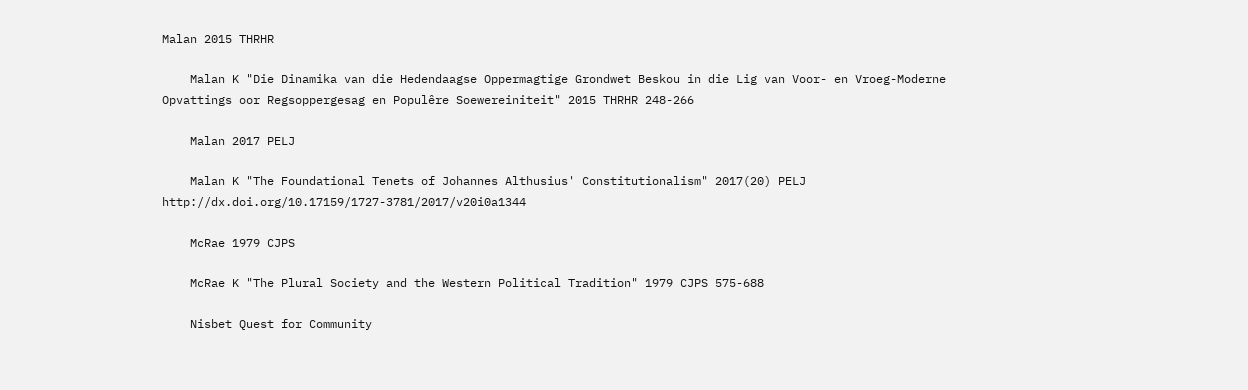Malan 2015 THRHR

    Malan K "Die Dinamika van die Hedendaagse Oppermagtige Grondwet Beskou in die Lig van Voor- en Vroeg-Moderne Opvattings oor Regsoppergesag en Populêre Soewereiniteit" 2015 THRHR 248-266

    Malan 2017 PELJ

    Malan K "The Foundational Tenets of Johannes Althusius' Constitutionalism" 2017(20) PELJ http://dx.doi.org/10.17159/1727-3781/2017/v20i0a1344

    McRae 1979 CJPS

    McRae K "The Plural Society and the Western Political Tradition" 1979 CJPS 575-688

    Nisbet Quest for Community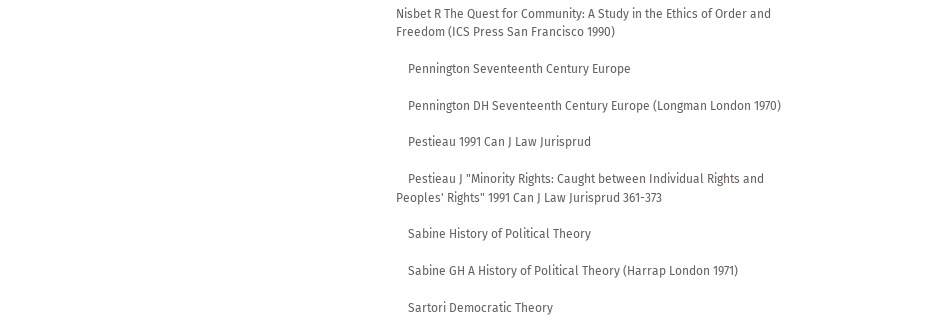Nisbet R The Quest for Community: A Study in the Ethics of Order and Freedom (ICS Press San Francisco 1990)

    Pennington Seventeenth Century Europe

    Pennington DH Seventeenth Century Europe (Longman London 1970)

    Pestieau 1991 Can J Law Jurisprud

    Pestieau J "Minority Rights: Caught between Individual Rights and Peoples' Rights" 1991 Can J Law Jurisprud 361-373

    Sabine History of Political Theory

    Sabine GH A History of Political Theory (Harrap London 1971)

    Sartori Democratic Theory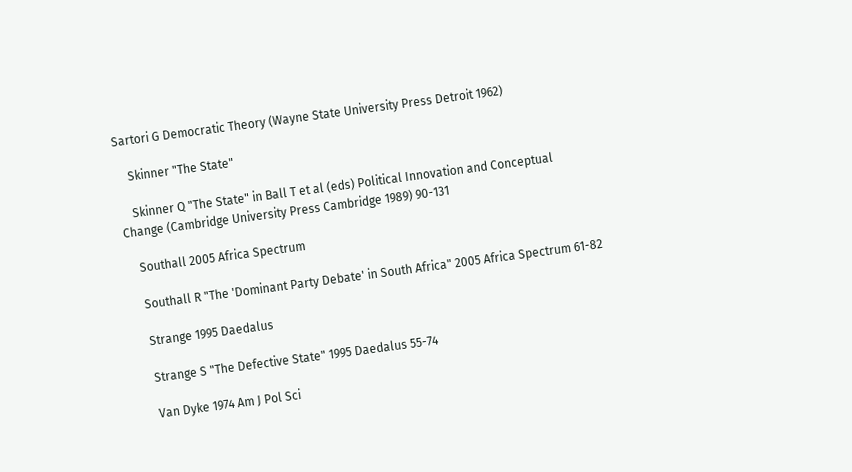Sartori G Democratic Theory (Wayne State University Press Detroit 1962)

    Skinner "The State"

    Skinner Q "The State" in Ball T et al (eds) Political Innovation and Conceptual Change (Cambridge University Press Cambridge 1989) 90-131

    Southall 2005 Africa Spectrum

    Southall R "The 'Dominant Party Debate' in South Africa" 2005 Africa Spectrum 61-82

    Strange 1995 Daedalus

    Strange S "The Defective State" 1995 Daedalus 55-74

    Van Dyke 1974 Am J Pol Sci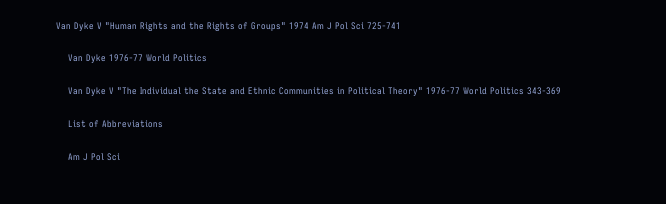Van Dyke V "Human Rights and the Rights of Groups" 1974 Am J Pol Sci 725-741

    Van Dyke 1976-77 World Politics

    Van Dyke V "The Individual the State and Ethnic Communities in Political Theory" 1976-77 World Politics 343-369

    List of Abbreviations

    Am J Pol Sci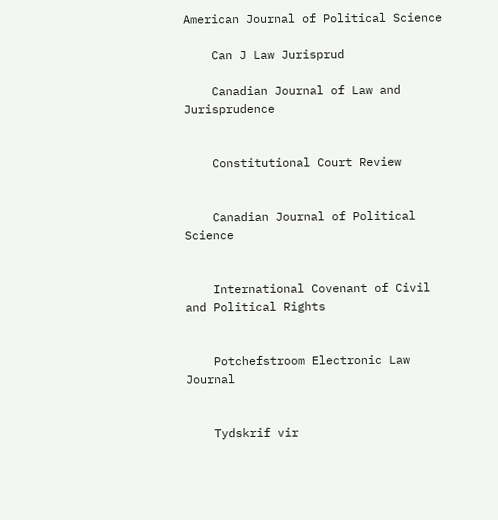American Journal of Political Science

    Can J Law Jurisprud

    Canadian Journal of Law and Jurisprudence


    Constitutional Court Review


    Canadian Journal of Political Science


    International Covenant of Civil and Political Rights


    Potchefstroom Electronic Law Journal


    Tydskrif vir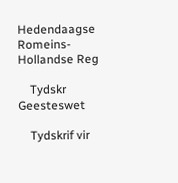Hedendaagse Romeins-Hollandse Reg

    Tydskr Geesteswet

    Tydskrif vir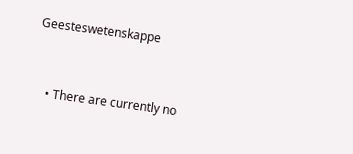Geesteswetenskappe


    • There are currently no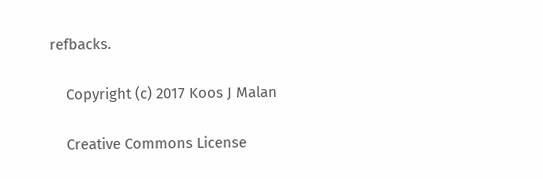refbacks.

    Copyright (c) 2017 Koos J Malan

    Creative Commons License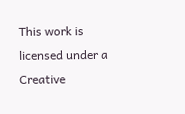This work is licensed under a Creative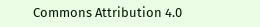Commons Attribution 4.0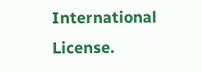International License.